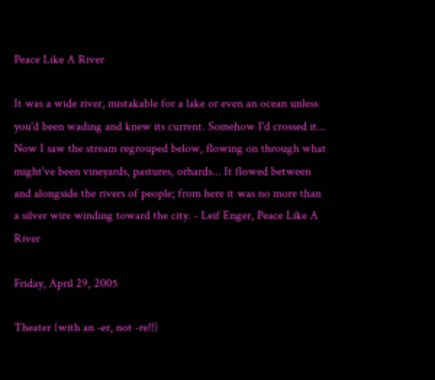Peace Like A River

It was a wide river, mistakable for a lake or even an ocean unless you'd been wading and knew its current. Somehow I'd crossed it... Now I saw the stream regrouped below, flowing on through what might've been vineyards, pastures, orhards... It flowed between and alongside the rivers of people; from here it was no more than a silver wire winding toward the city. - Leif Enger, Peace Like A River

Friday, April 29, 2005

Theater (with an -er, not -re!!)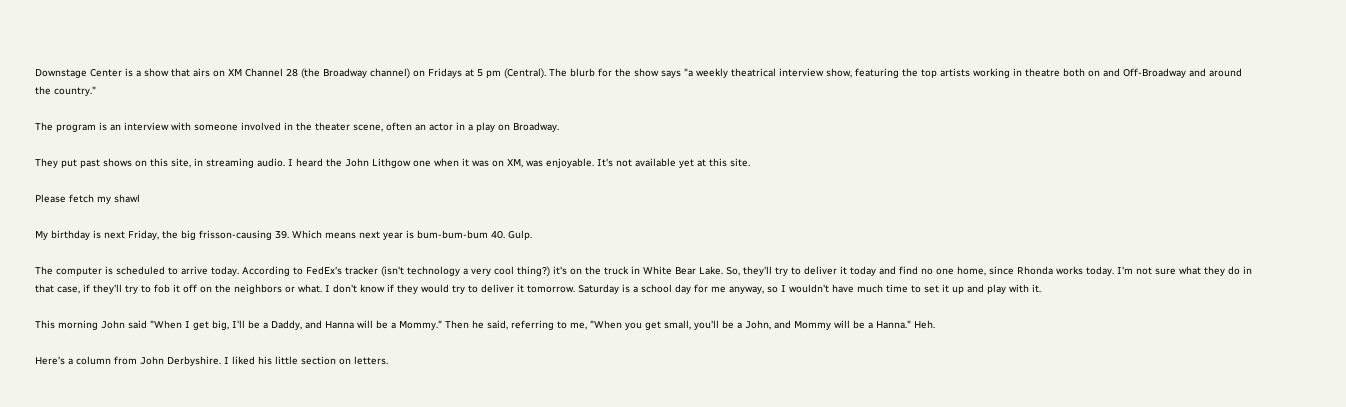Downstage Center is a show that airs on XM Channel 28 (the Broadway channel) on Fridays at 5 pm (Central). The blurb for the show says "a weekly theatrical interview show, featuring the top artists working in theatre both on and Off-Broadway and around the country."

The program is an interview with someone involved in the theater scene, often an actor in a play on Broadway.

They put past shows on this site, in streaming audio. I heard the John Lithgow one when it was on XM, was enjoyable. It's not available yet at this site.

Please fetch my shawl

My birthday is next Friday, the big frisson-causing 39. Which means next year is bum-bum-bum 40. Gulp.

The computer is scheduled to arrive today. According to FedEx's tracker (isn't technology a very cool thing?) it's on the truck in White Bear Lake. So, they'll try to deliver it today and find no one home, since Rhonda works today. I'm not sure what they do in that case, if they'll try to fob it off on the neighbors or what. I don't know if they would try to deliver it tomorrow. Saturday is a school day for me anyway, so I wouldn't have much time to set it up and play with it.

This morning John said "When I get big, I'll be a Daddy, and Hanna will be a Mommy." Then he said, referring to me, "When you get small, you'll be a John, and Mommy will be a Hanna." Heh.

Here's a column from John Derbyshire. I liked his little section on letters.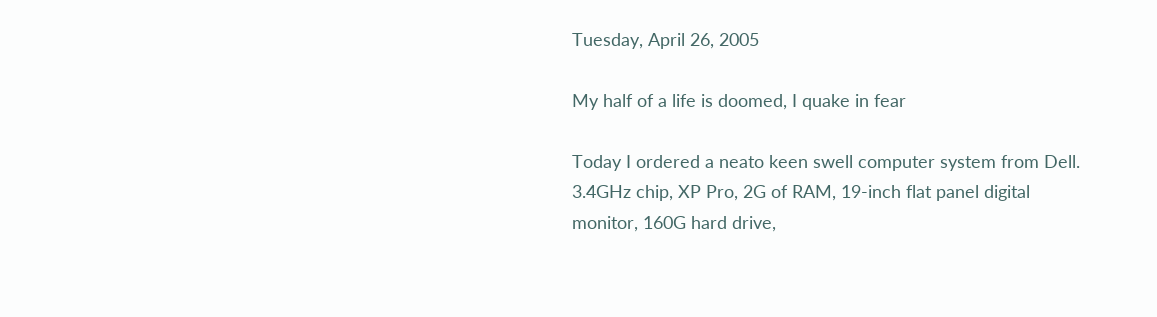Tuesday, April 26, 2005

My half of a life is doomed, I quake in fear

Today I ordered a neato keen swell computer system from Dell. 3.4GHz chip, XP Pro, 2G of RAM, 19-inch flat panel digital monitor, 160G hard drive,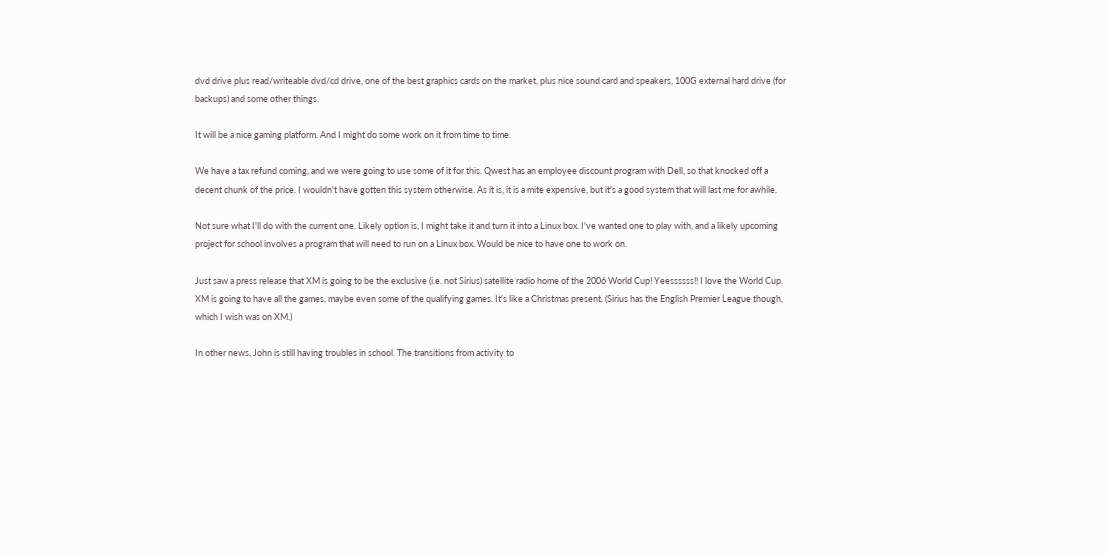dvd drive plus read/writeable dvd/cd drive, one of the best graphics cards on the market, plus nice sound card and speakers, 100G external hard drive (for backups) and some other things.

It will be a nice gaming platform. And I might do some work on it from time to time.

We have a tax refund coming, and we were going to use some of it for this. Qwest has an employee discount program with Dell, so that knocked off a decent chunk of the price. I wouldn't have gotten this system otherwise. As it is, it is a mite expensive, but it's a good system that will last me for awhile.

Not sure what I'll do with the current one. Likely option is, I might take it and turn it into a Linux box. I've wanted one to play with, and a likely upcoming project for school involves a program that will need to run on a Linux box. Would be nice to have one to work on.

Just saw a press release that XM is going to be the exclusive (i.e. not Sirius) satellite radio home of the 2006 World Cup! Yeessssss!! I love the World Cup. XM is going to have all the games, maybe even some of the qualifying games. It's like a Christmas present. (Sirius has the English Premier League though, which I wish was on XM.)

In other news, John is still having troubles in school. The transitions from activity to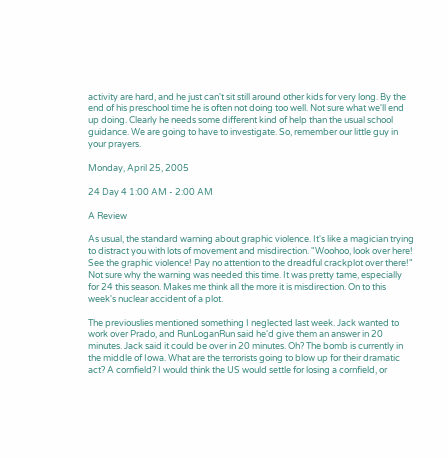activity are hard, and he just can't sit still around other kids for very long. By the end of his preschool time he is often not doing too well. Not sure what we'll end up doing. Clearly he needs some different kind of help than the usual school guidance. We are going to have to investigate. So, remember our little guy in your prayers.

Monday, April 25, 2005

24 Day 4 1:00 AM - 2:00 AM

A Review

As usual, the standard warning about graphic violence. It's like a magician trying to distract you with lots of movement and misdirection. "Woohoo, look over here! See the graphic violence! Pay no attention to the dreadful crackplot over there!" Not sure why the warning was needed this time. It was pretty tame, especially for 24 this season. Makes me think all the more it is misdirection. On to this week's nuclear accident of a plot.

The previouslies mentioned something I neglected last week. Jack wanted to work over Prado, and RunLoganRun said he'd give them an answer in 20 minutes. Jack said it could be over in 20 minutes. Oh? The bomb is currently in the middle of Iowa. What are the terrorists going to blow up for their dramatic act? A cornfield? I would think the US would settle for losing a cornfield, or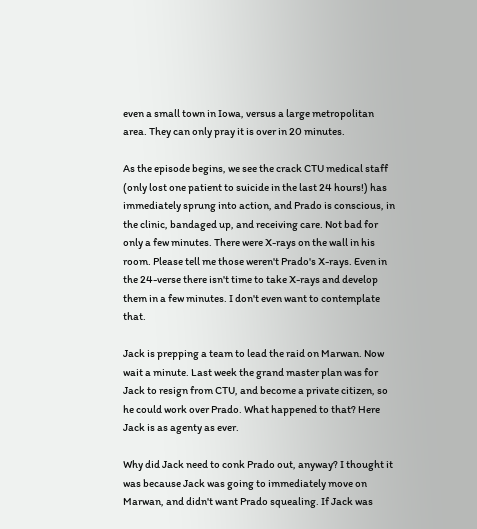even a small town in Iowa, versus a large metropolitan area. They can only pray it is over in 20 minutes.

As the episode begins, we see the crack CTU medical staff (only lost one patient to suicide in the last 24 hours!) has immediately sprung into action, and Prado is conscious, in the clinic, bandaged up, and receiving care. Not bad for only a few minutes. There were X-rays on the wall in his room. Please tell me those weren't Prado's X-rays. Even in the 24-verse there isn't time to take X-rays and develop them in a few minutes. I don't even want to contemplate that.

Jack is prepping a team to lead the raid on Marwan. Now wait a minute. Last week the grand master plan was for Jack to resign from CTU, and become a private citizen, so he could work over Prado. What happened to that? Here Jack is as agenty as ever.

Why did Jack need to conk Prado out, anyway? I thought it was because Jack was going to immediately move on Marwan, and didn't want Prado squealing. If Jack was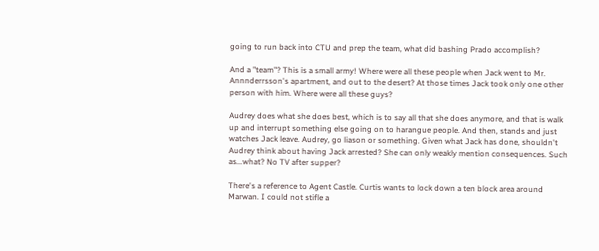going to run back into CTU and prep the team, what did bashing Prado accomplish?

And a "team"? This is a small army! Where were all these people when Jack went to Mr. Annnderrsson's apartment, and out to the desert? At those times Jack took only one other person with him. Where were all these guys?

Audrey does what she does best, which is to say all that she does anymore, and that is walk up and interrupt something else going on to harangue people. And then, stands and just watches Jack leave. Audrey, go liason or something. Given what Jack has done, shouldn't Audrey think about having Jack arrested? She can only weakly mention consequences. Such as...what? No TV after supper?

There's a reference to Agent Castle. Curtis wants to lock down a ten block area around Marwan. I could not stifle a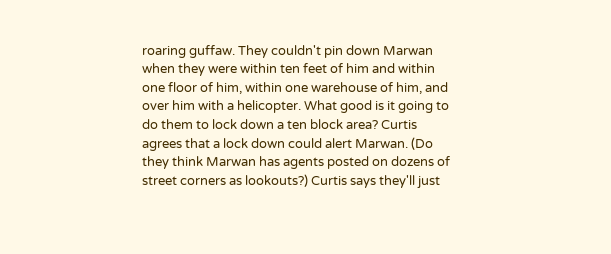roaring guffaw. They couldn't pin down Marwan when they were within ten feet of him and within one floor of him, within one warehouse of him, and over him with a helicopter. What good is it going to do them to lock down a ten block area? Curtis agrees that a lock down could alert Marwan. (Do they think Marwan has agents posted on dozens of street corners as lookouts?) Curtis says they'll just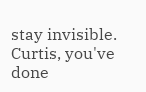stay invisible. Curtis, you've done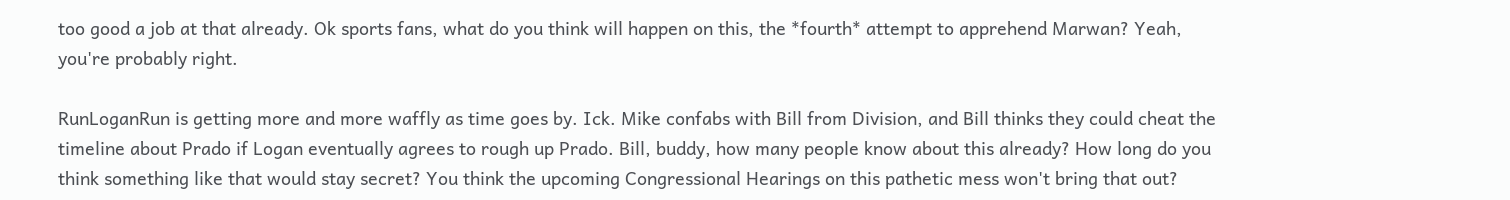too good a job at that already. Ok sports fans, what do you think will happen on this, the *fourth* attempt to apprehend Marwan? Yeah, you're probably right.

RunLoganRun is getting more and more waffly as time goes by. Ick. Mike confabs with Bill from Division, and Bill thinks they could cheat the timeline about Prado if Logan eventually agrees to rough up Prado. Bill, buddy, how many people know about this already? How long do you think something like that would stay secret? You think the upcoming Congressional Hearings on this pathetic mess won't bring that out?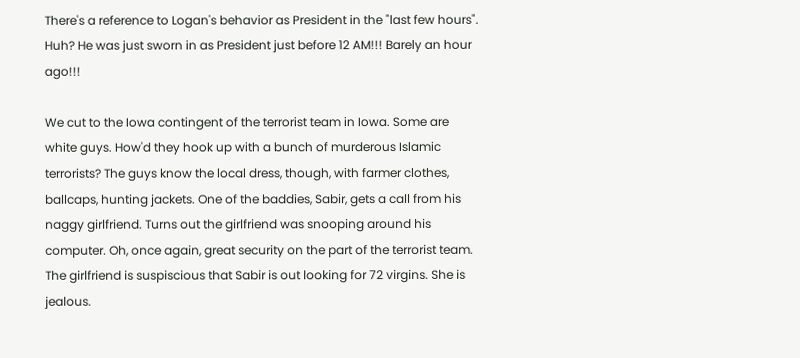There's a reference to Logan's behavior as President in the "last few hours". Huh? He was just sworn in as President just before 12 AM!!! Barely an hour ago!!!

We cut to the Iowa contingent of the terrorist team in Iowa. Some are white guys. How'd they hook up with a bunch of murderous Islamic terrorists? The guys know the local dress, though, with farmer clothes, ballcaps, hunting jackets. One of the baddies, Sabir, gets a call from his naggy girlfriend. Turns out the girlfriend was snooping around his computer. Oh, once again, great security on the part of the terrorist team. The girlfriend is suspiscious that Sabir is out looking for 72 virgins. She is jealous.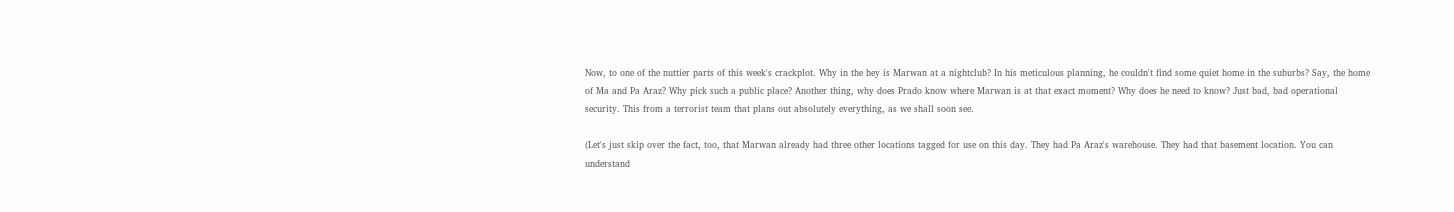Now, to one of the nuttier parts of this week's crackplot. Why in the hey is Marwan at a nightclub? In his meticulous planning, he couldn't find some quiet home in the suburbs? Say, the home of Ma and Pa Araz? Why pick such a public place? Another thing, why does Prado know where Marwan is at that exact moment? Why does he need to know? Just bad, bad operational security. This from a terrorist team that plans out absolutely everything, as we shall soon see.

(Let's just skip over the fact, too, that Marwan already had three other locations tagged for use on this day. They had Pa Araz's warehouse. They had that basement location. You can understand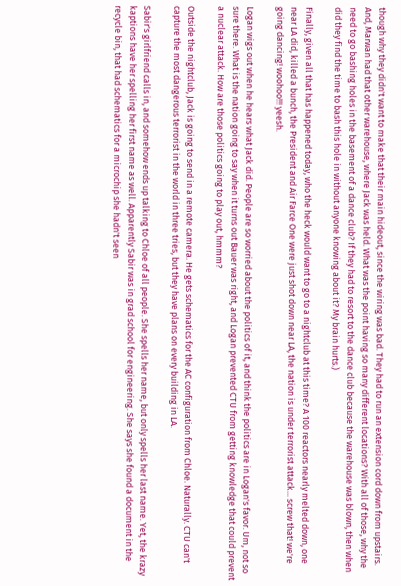though why they didn't want to make that their main hideout, since the wiring was bad. They had to run an extension cord down from upstairs. And, Marwan had that other warehouse, where Jack was held. What was the point having so many different locations? With all of those, why the need to go bashing holes in the basement of a dance club? If they had to resort to the dance club because the warehouse was blown, then when did they find the time to bash this hole in without anyone knowing about it? My brain hurts.)

Finally, given all that has happened today, who the heck would want to go to a nightclub at this time? A 100 reactors nearly melted down, one near LA did, killed a bunch, the President and Air Farce One were just shot down near LA, the nation is under terrorist attack... screw that! we're going dancing! woohoo!!! yeesh.

Logan wigs out when he hears what Jack did. People are so worried about the politics of it, and think the politics are in Logan's favor. Um, not so sure there. What is the nation going to say when it turns out Bauer was right, and Logan prevented CTU from getting knowledge that could prevent a nuclear attack. How are those politics going to play out, hmmm?

Outside the nightclub, Jack is going to send in a remote camera. He gets schematics for the AC configuration from Chloe. Naturally. CTU can't capture the most dangerous terrorist in the world in three tries, but they have plans on every building in LA.

Sabir's girlfriend calls in, and somehow ends up talking to Chloe of all people. She spells her name, but only spells her last name. Yet, the krazy kaptions have her spelling her first name as well. Apparently Sabir was in grad school for engineering. She says she found a document in the recycle bin, that had schematics for a microchip she hadn't seen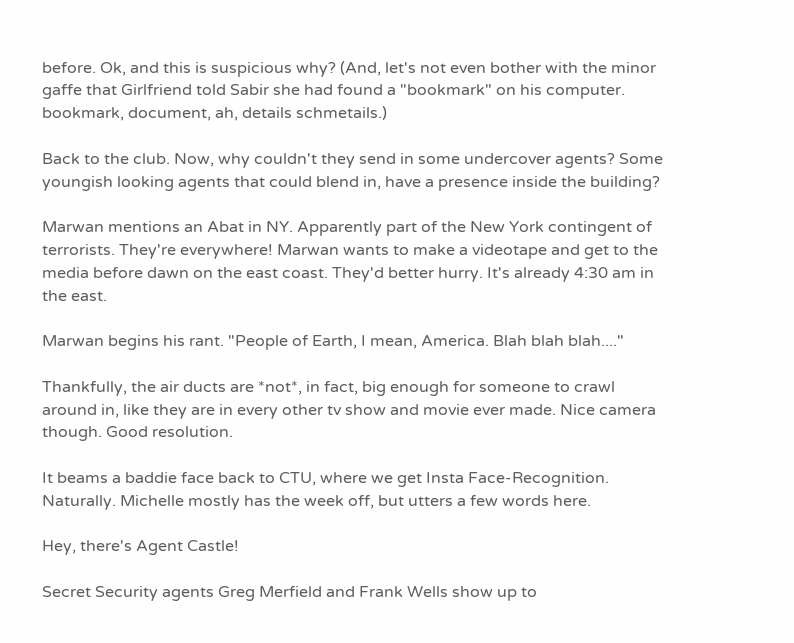before. Ok, and this is suspicious why? (And, let's not even bother with the minor gaffe that Girlfriend told Sabir she had found a "bookmark" on his computer. bookmark, document, ah, details schmetails.)

Back to the club. Now, why couldn't they send in some undercover agents? Some youngish looking agents that could blend in, have a presence inside the building?

Marwan mentions an Abat in NY. Apparently part of the New York contingent of terrorists. They're everywhere! Marwan wants to make a videotape and get to the media before dawn on the east coast. They'd better hurry. It's already 4:30 am in the east.

Marwan begins his rant. "People of Earth, I mean, America. Blah blah blah...."

Thankfully, the air ducts are *not*, in fact, big enough for someone to crawl around in, like they are in every other tv show and movie ever made. Nice camera though. Good resolution.

It beams a baddie face back to CTU, where we get Insta Face-Recognition. Naturally. Michelle mostly has the week off, but utters a few words here.

Hey, there's Agent Castle!

Secret Security agents Greg Merfield and Frank Wells show up to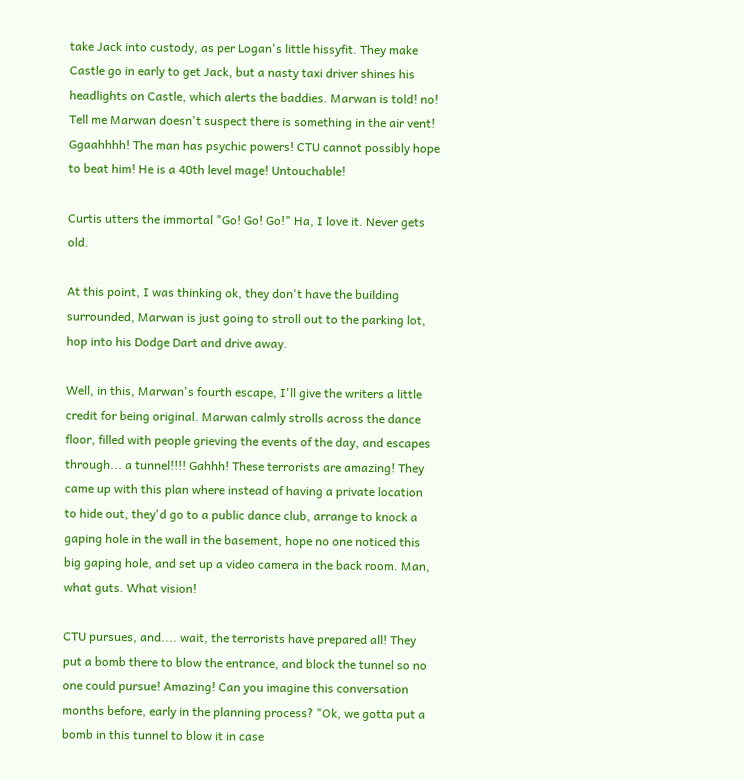take Jack into custody, as per Logan's little hissyfit. They make Castle go in early to get Jack, but a nasty taxi driver shines his headlights on Castle, which alerts the baddies. Marwan is told! no! Tell me Marwan doesn't suspect there is something in the air vent! Ggaahhhh! The man has psychic powers! CTU cannot possibly hope to beat him! He is a 40th level mage! Untouchable!

Curtis utters the immortal "Go! Go! Go!" Ha, I love it. Never gets old.

At this point, I was thinking ok, they don't have the building surrounded, Marwan is just going to stroll out to the parking lot, hop into his Dodge Dart and drive away.

Well, in this, Marwan's fourth escape, I'll give the writers a little credit for being original. Marwan calmly strolls across the dance floor, filled with people grieving the events of the day, and escapes through... a tunnel!!!! Gahhh! These terrorists are amazing! They came up with this plan where instead of having a private location to hide out, they'd go to a public dance club, arrange to knock a gaping hole in the wall in the basement, hope no one noticed this big gaping hole, and set up a video camera in the back room. Man, what guts. What vision!

CTU pursues, and.... wait, the terrorists have prepared all! They put a bomb there to blow the entrance, and block the tunnel so no one could pursue! Amazing! Can you imagine this conversation months before, early in the planning process? "Ok, we gotta put a bomb in this tunnel to blow it in case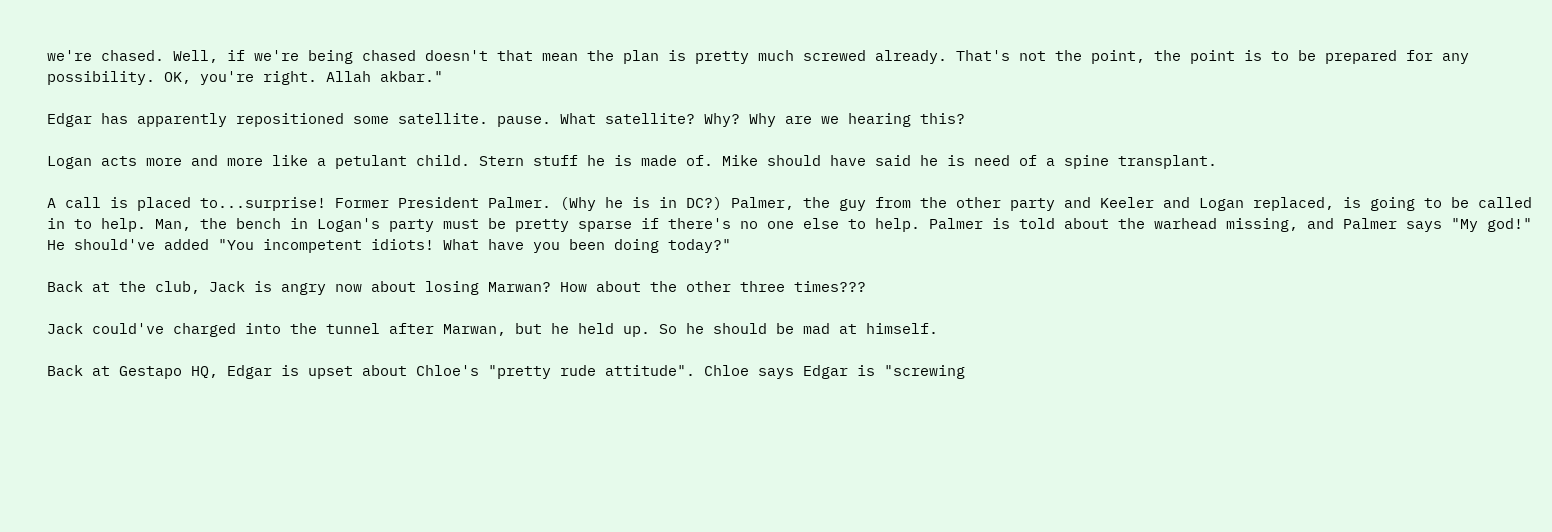we're chased. Well, if we're being chased doesn't that mean the plan is pretty much screwed already. That's not the point, the point is to be prepared for any possibility. OK, you're right. Allah akbar."

Edgar has apparently repositioned some satellite. pause. What satellite? Why? Why are we hearing this?

Logan acts more and more like a petulant child. Stern stuff he is made of. Mike should have said he is need of a spine transplant.

A call is placed to...surprise! Former President Palmer. (Why he is in DC?) Palmer, the guy from the other party and Keeler and Logan replaced, is going to be called in to help. Man, the bench in Logan's party must be pretty sparse if there's no one else to help. Palmer is told about the warhead missing, and Palmer says "My god!" He should've added "You incompetent idiots! What have you been doing today?"

Back at the club, Jack is angry now about losing Marwan? How about the other three times???

Jack could've charged into the tunnel after Marwan, but he held up. So he should be mad at himself.

Back at Gestapo HQ, Edgar is upset about Chloe's "pretty rude attitude". Chloe says Edgar is "screwing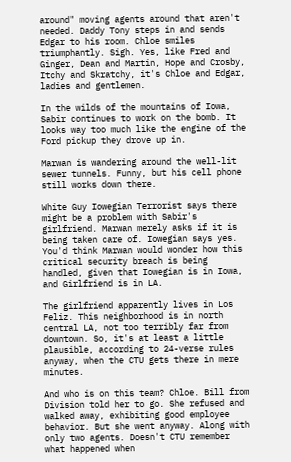around" moving agents around that aren't needed. Daddy Tony steps in and sends Edgar to his room. Chloe smiles triumphantly. Sigh. Yes, like Fred and Ginger, Dean and Martin, Hope and Crosby, Itchy and Skratchy, it's Chloe and Edgar, ladies and gentlemen.

In the wilds of the mountains of Iowa, Sabir continues to work on the bomb. It looks way too much like the engine of the Ford pickup they drove up in.

Marwan is wandering around the well-lit sewer tunnels. Funny, but his cell phone still works down there.

White Guy Iowegian Terrorist says there might be a problem with Sabir's girlfriend. Marwan merely asks if it is being taken care of. Iowegian says yes. You'd think Marwan would wonder how this critical security breach is being handled, given that Iowegian is in Iowa, and Girlfriend is in LA.

The girlfriend apparently lives in Los Feliz. This neighborhood is in north central LA, not too terribly far from downtown. So, it's at least a little plausible, according to 24-verse rules anyway, when the CTU gets there in mere minutes.

And who is on this team? Chloe. Bill from Division told her to go. She refused and walked away, exhibiting good employee behavior. But she went anyway. Along with only two agents. Doesn't CTU remember what happened when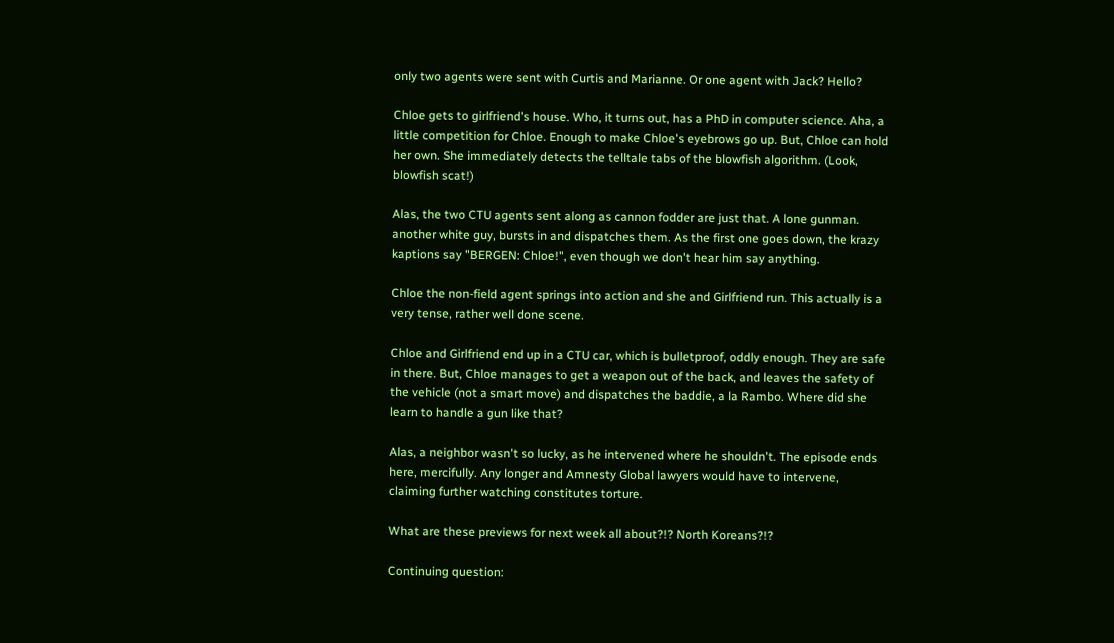only two agents were sent with Curtis and Marianne. Or one agent with Jack? Hello?

Chloe gets to girlfriend's house. Who, it turns out, has a PhD in computer science. Aha, a little competition for Chloe. Enough to make Chloe's eyebrows go up. But, Chloe can hold her own. She immediately detects the telltale tabs of the blowfish algorithm. (Look, blowfish scat!)

Alas, the two CTU agents sent along as cannon fodder are just that. A lone gunman. another white guy, bursts in and dispatches them. As the first one goes down, the krazy kaptions say "BERGEN: Chloe!", even though we don't hear him say anything.

Chloe the non-field agent springs into action and she and Girlfriend run. This actually is a very tense, rather well done scene.

Chloe and Girlfriend end up in a CTU car, which is bulletproof, oddly enough. They are safe in there. But, Chloe manages to get a weapon out of the back, and leaves the safety of the vehicle (not a smart move) and dispatches the baddie, a la Rambo. Where did she learn to handle a gun like that?

Alas, a neighbor wasn't so lucky, as he intervened where he shouldn't. The episode ends here, mercifully. Any longer and Amnesty Global lawyers would have to intervene, claiming further watching constitutes torture.

What are these previews for next week all about?!? North Koreans?!?

Continuing question: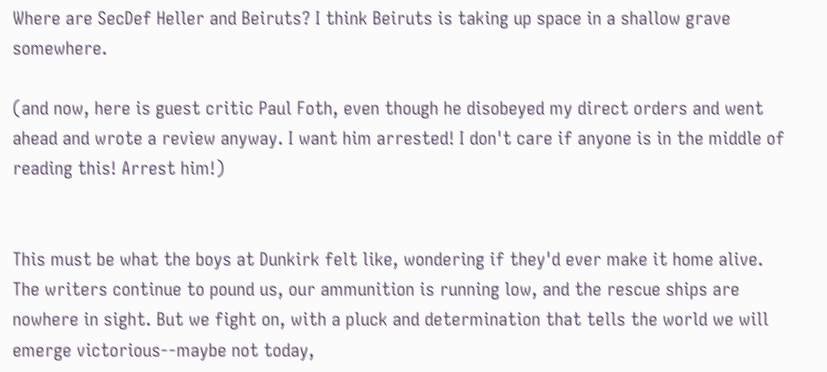Where are SecDef Heller and Beiruts? I think Beiruts is taking up space in a shallow grave somewhere.

(and now, here is guest critic Paul Foth, even though he disobeyed my direct orders and went ahead and wrote a review anyway. I want him arrested! I don't care if anyone is in the middle of reading this! Arrest him!)


This must be what the boys at Dunkirk felt like, wondering if they'd ever make it home alive. The writers continue to pound us, our ammunition is running low, and the rescue ships are nowhere in sight. But we fight on, with a pluck and determination that tells the world we will emerge victorious--maybe not today,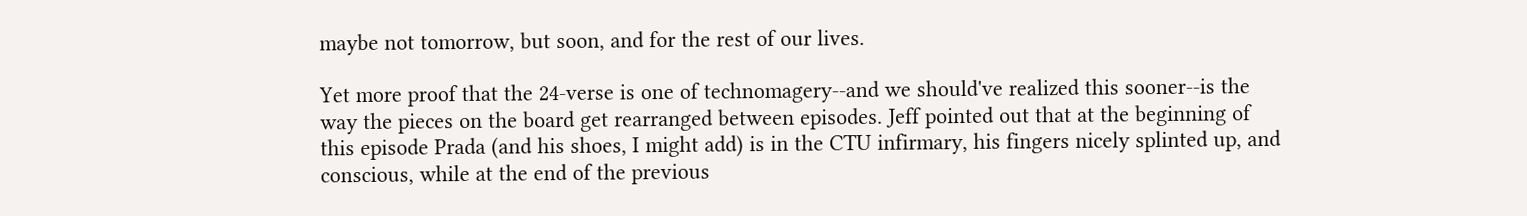maybe not tomorrow, but soon, and for the rest of our lives.

Yet more proof that the 24-verse is one of technomagery--and we should've realized this sooner--is the way the pieces on the board get rearranged between episodes. Jeff pointed out that at the beginning of this episode Prada (and his shoes, I might add) is in the CTU infirmary, his fingers nicely splinted up, and conscious, while at the end of the previous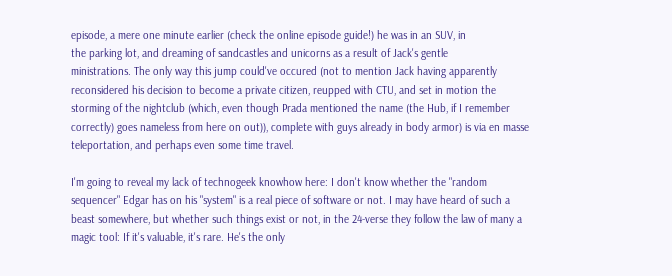episode, a mere one minute earlier (check the online episode guide!) he was in an SUV, in
the parking lot, and dreaming of sandcastles and unicorns as a result of Jack's gentle
ministrations. The only way this jump could've occured (not to mention Jack having apparently
reconsidered his decision to become a private citizen, reupped with CTU, and set in motion the storming of the nightclub (which, even though Prada mentioned the name (the Hub, if I remember
correctly) goes nameless from here on out)), complete with guys already in body armor) is via en masse teleportation, and perhaps even some time travel.

I'm going to reveal my lack of technogeek knowhow here: I don't know whether the "random sequencer" Edgar has on his "system" is a real piece of software or not. I may have heard of such a beast somewhere, but whether such things exist or not, in the 24-verse they follow the law of many a magic tool: If it's valuable, it's rare. He's the only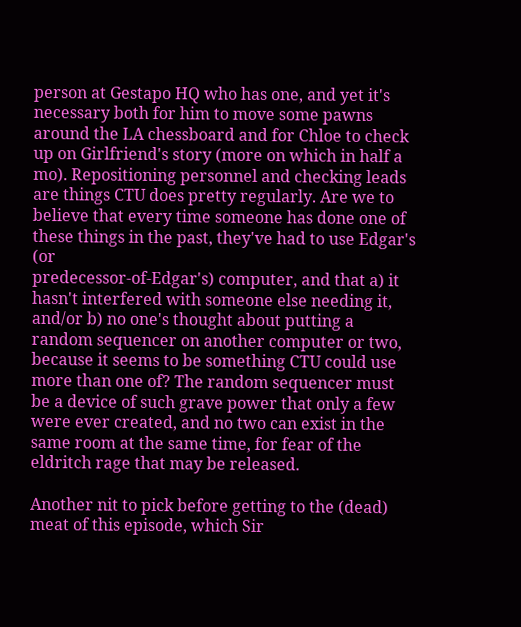person at Gestapo HQ who has one, and yet it's necessary both for him to move some pawns around the LA chessboard and for Chloe to check up on Girlfriend's story (more on which in half a mo). Repositioning personnel and checking leads are things CTU does pretty regularly. Are we to believe that every time someone has done one of these things in the past, they've had to use Edgar's (or
predecessor-of-Edgar's) computer, and that a) it hasn't interfered with someone else needing it, and/or b) no one's thought about putting a random sequencer on another computer or two, because it seems to be something CTU could use more than one of? The random sequencer must be a device of such grave power that only a few were ever created, and no two can exist in the same room at the same time, for fear of the eldritch rage that may be released.

Another nit to pick before getting to the (dead) meat of this episode, which Sir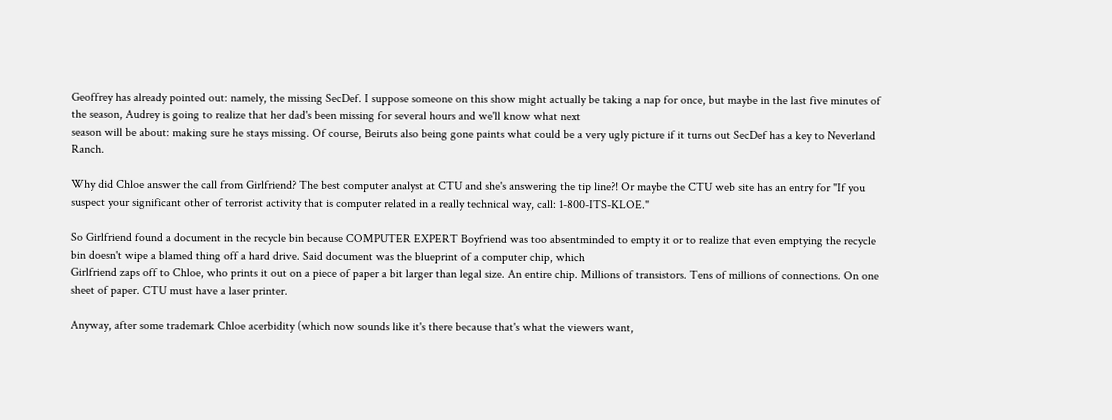Geoffrey has already pointed out: namely, the missing SecDef. I suppose someone on this show might actually be taking a nap for once, but maybe in the last five minutes of the season, Audrey is going to realize that her dad's been missing for several hours and we'll know what next
season will be about: making sure he stays missing. Of course, Beiruts also being gone paints what could be a very ugly picture if it turns out SecDef has a key to Neverland Ranch.

Why did Chloe answer the call from Girlfriend? The best computer analyst at CTU and she's answering the tip line?! Or maybe the CTU web site has an entry for "If you suspect your significant other of terrorist activity that is computer related in a really technical way, call: 1-800-ITS-KLOE."

So Girlfriend found a document in the recycle bin because COMPUTER EXPERT Boyfriend was too absentminded to empty it or to realize that even emptying the recycle bin doesn't wipe a blamed thing off a hard drive. Said document was the blueprint of a computer chip, which
Girlfriend zaps off to Chloe, who prints it out on a piece of paper a bit larger than legal size. An entire chip. Millions of transistors. Tens of millions of connections. On one sheet of paper. CTU must have a laser printer.

Anyway, after some trademark Chloe acerbidity (which now sounds like it's there because that's what the viewers want,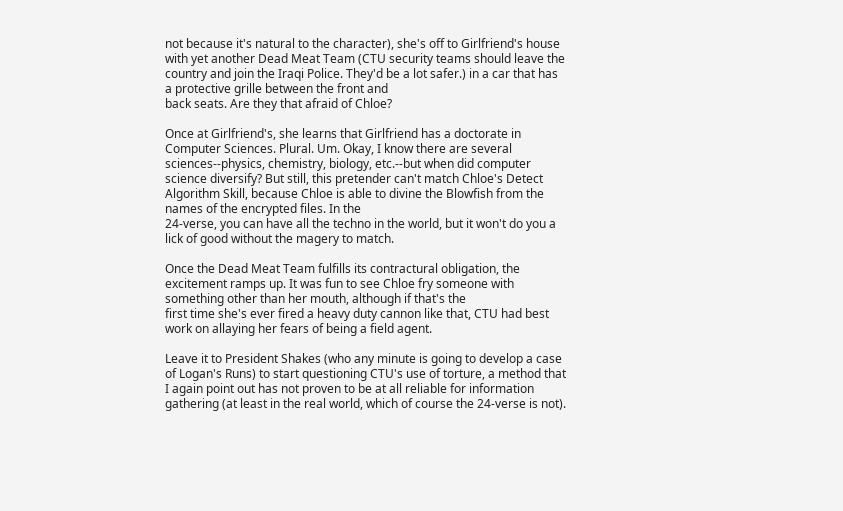not because it's natural to the character), she's off to Girlfriend's house with yet another Dead Meat Team (CTU security teams should leave the country and join the Iraqi Police. They'd be a lot safer.) in a car that has a protective grille between the front and
back seats. Are they that afraid of Chloe?

Once at Girlfriend's, she learns that Girlfriend has a doctorate in Computer Sciences. Plural. Um. Okay, I know there are several sciences--physics, chemistry, biology, etc.--but when did computer science diversify? But still, this pretender can't match Chloe's Detect Algorithm Skill, because Chloe is able to divine the Blowfish from the names of the encrypted files. In the
24-verse, you can have all the techno in the world, but it won't do you a lick of good without the magery to match.

Once the Dead Meat Team fulfills its contractural obligation, the excitement ramps up. It was fun to see Chloe fry someone with something other than her mouth, although if that's the
first time she's ever fired a heavy duty cannon like that, CTU had best work on allaying her fears of being a field agent.

Leave it to President Shakes (who any minute is going to develop a case of Logan's Runs) to start questioning CTU's use of torture, a method that I again point out has not proven to be at all reliable for information gathering (at least in the real world, which of course the 24-verse is not).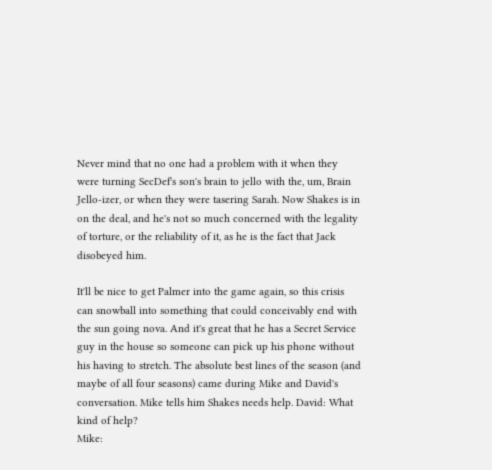Never mind that no one had a problem with it when they were turning SecDef's son's brain to jello with the, um, Brain Jello-izer, or when they were tasering Sarah. Now Shakes is in on the deal, and he's not so much concerned with the legality of torture, or the reliability of it, as he is the fact that Jack disobeyed him.

It'll be nice to get Palmer into the game again, so this crisis can snowball into something that could conceivably end with the sun going nova. And it's great that he has a Secret Service guy in the house so someone can pick up his phone without his having to stretch. The absolute best lines of the season (and maybe of all four seasons) came during Mike and David's conversation. Mike tells him Shakes needs help. David: What kind of help?
Mike: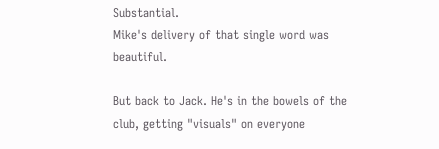Substantial.
Mike's delivery of that single word was beautiful.

But back to Jack. He's in the bowels of the club, getting "visuals" on everyone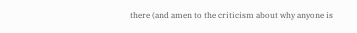there (and amen to the criticism about why anyone is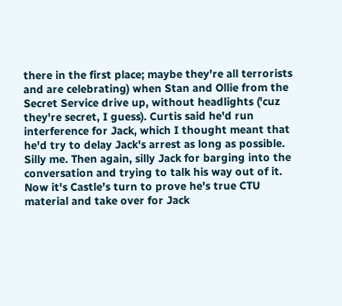there in the first place; maybe they're all terrorists and are celebrating) when Stan and Ollie from the Secret Service drive up, without headlights ('cuz they're secret, I guess). Curtis said he'd run interference for Jack, which I thought meant that he'd try to delay Jack's arrest as long as possible. Silly me. Then again, silly Jack for barging into the conversation and trying to talk his way out of it. Now it's Castle's turn to prove he's true CTU material and take over for Jack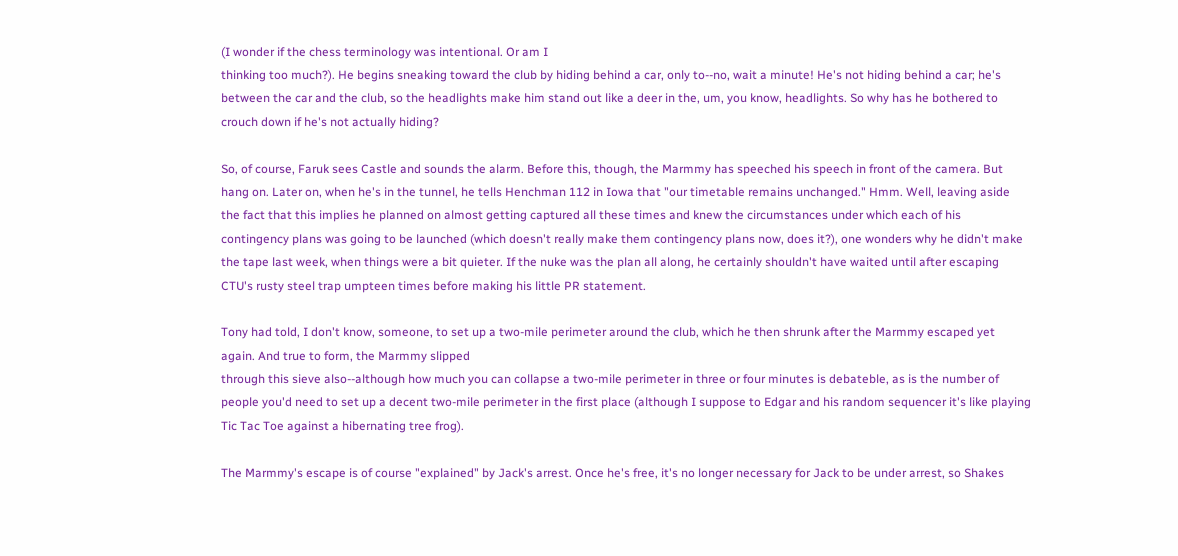(I wonder if the chess terminology was intentional. Or am I
thinking too much?). He begins sneaking toward the club by hiding behind a car, only to--no, wait a minute! He's not hiding behind a car; he's between the car and the club, so the headlights make him stand out like a deer in the, um, you know, headlights. So why has he bothered to
crouch down if he's not actually hiding?

So, of course, Faruk sees Castle and sounds the alarm. Before this, though, the Marmmy has speeched his speech in front of the camera. But hang on. Later on, when he's in the tunnel, he tells Henchman 112 in Iowa that "our timetable remains unchanged." Hmm. Well, leaving aside the fact that this implies he planned on almost getting captured all these times and knew the circumstances under which each of his contingency plans was going to be launched (which doesn't really make them contingency plans now, does it?), one wonders why he didn't make the tape last week, when things were a bit quieter. If the nuke was the plan all along, he certainly shouldn't have waited until after escaping CTU's rusty steel trap umpteen times before making his little PR statement.

Tony had told, I don't know, someone, to set up a two-mile perimeter around the club, which he then shrunk after the Marmmy escaped yet again. And true to form, the Marmmy slipped
through this sieve also--although how much you can collapse a two-mile perimeter in three or four minutes is debateble, as is the number of people you'd need to set up a decent two-mile perimeter in the first place (although I suppose to Edgar and his random sequencer it's like playing Tic Tac Toe against a hibernating tree frog).

The Marmmy's escape is of course "explained" by Jack's arrest. Once he's free, it's no longer necessary for Jack to be under arrest, so Shakes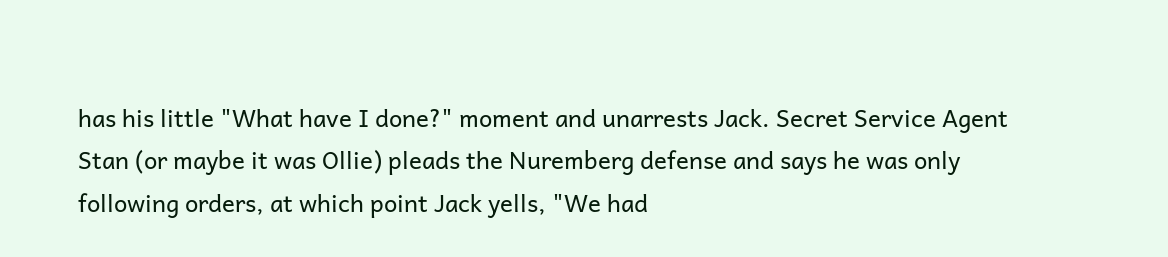has his little "What have I done?" moment and unarrests Jack. Secret Service Agent Stan (or maybe it was Ollie) pleads the Nuremberg defense and says he was only following orders, at which point Jack yells, "We had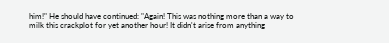him!" He should have continued: "Again! This was nothing more than a way to milk this crackplot for yet another hour! It didn't arise from anything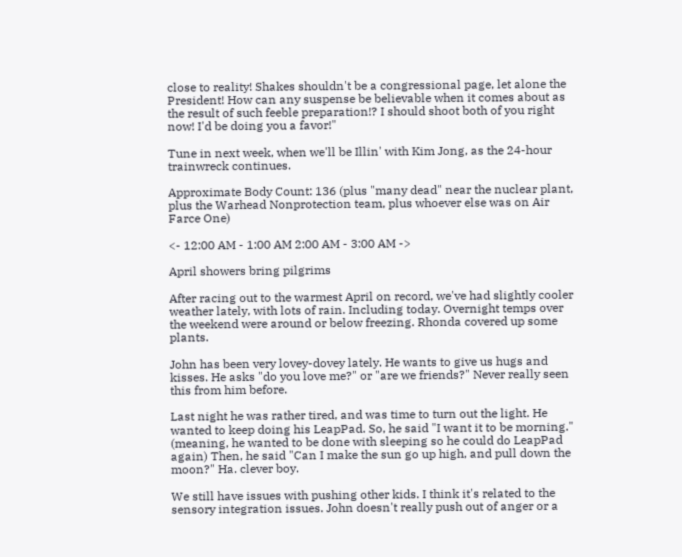close to reality! Shakes shouldn't be a congressional page, let alone the President! How can any suspense be believable when it comes about as the result of such feeble preparation!? I should shoot both of you right now! I'd be doing you a favor!"

Tune in next week, when we'll be Illin' with Kim Jong, as the 24-hour trainwreck continues.

Approximate Body Count: 136 (plus "many dead" near the nuclear plant, plus the Warhead Nonprotection team, plus whoever else was on Air Farce One)

<- 12:00 AM - 1:00 AM 2:00 AM - 3:00 AM ->

April showers bring pilgrims

After racing out to the warmest April on record, we've had slightly cooler weather lately, with lots of rain. Including today. Overnight temps over the weekend were around or below freezing. Rhonda covered up some plants.

John has been very lovey-dovey lately. He wants to give us hugs and kisses. He asks "do you love me?" or "are we friends?" Never really seen this from him before.

Last night he was rather tired, and was time to turn out the light. He wanted to keep doing his LeapPad. So, he said "I want it to be morning." (meaning, he wanted to be done with sleeping so he could do LeapPad again) Then, he said "Can I make the sun go up high, and pull down the moon?" Ha. clever boy.

We still have issues with pushing other kids. I think it's related to the sensory integration issues. John doesn't really push out of anger or a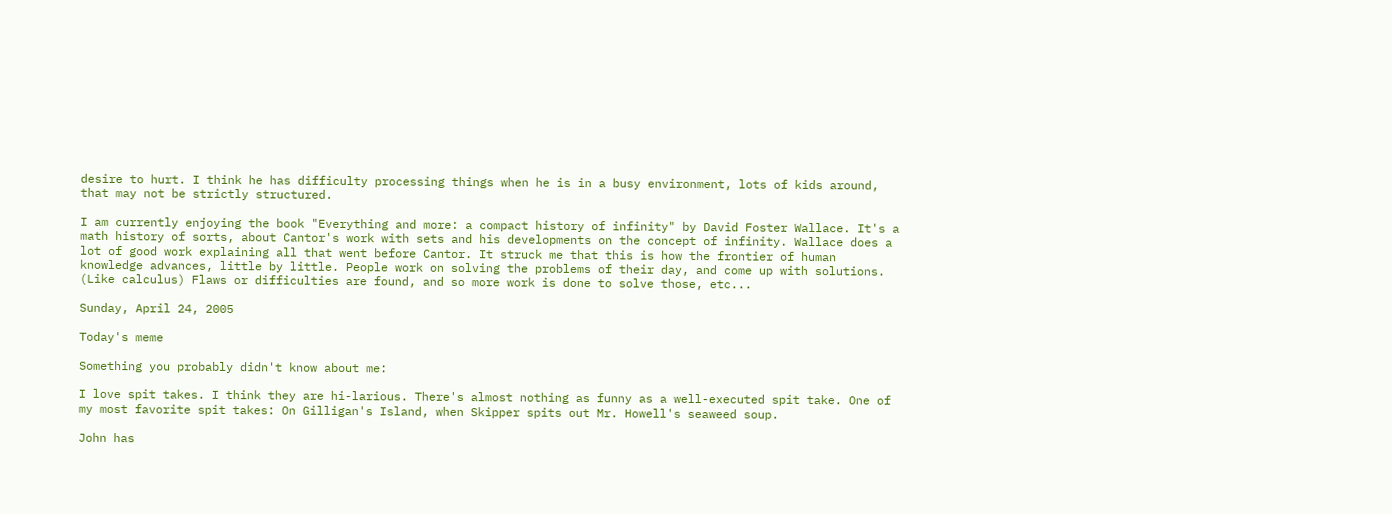desire to hurt. I think he has difficulty processing things when he is in a busy environment, lots of kids around, that may not be strictly structured.

I am currently enjoying the book "Everything and more: a compact history of infinity" by David Foster Wallace. It's a math history of sorts, about Cantor's work with sets and his developments on the concept of infinity. Wallace does a lot of good work explaining all that went before Cantor. It struck me that this is how the frontier of human knowledge advances, little by little. People work on solving the problems of their day, and come up with solutions. (Like calculus) Flaws or difficulties are found, and so more work is done to solve those, etc...

Sunday, April 24, 2005

Today's meme

Something you probably didn't know about me:

I love spit takes. I think they are hi-larious. There's almost nothing as funny as a well-executed spit take. One of my most favorite spit takes: On Gilligan's Island, when Skipper spits out Mr. Howell's seaweed soup.

John has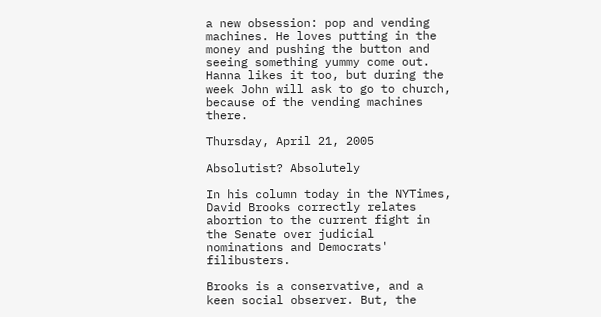a new obsession: pop and vending machines. He loves putting in the money and pushing the button and seeing something yummy come out. Hanna likes it too, but during the week John will ask to go to church, because of the vending machines there.

Thursday, April 21, 2005

Absolutist? Absolutely

In his column today in the NYTimes, David Brooks correctly relates abortion to the current fight in the Senate over judicial nominations and Democrats' filibusters.

Brooks is a conservative, and a keen social observer. But, the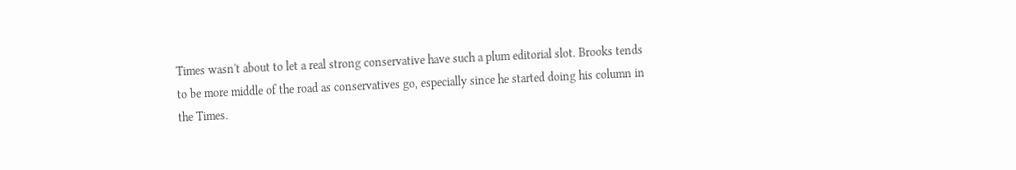Times wasn't about to let a real strong conservative have such a plum editorial slot. Brooks tends to be more middle of the road as conservatives go, especially since he started doing his column in the Times.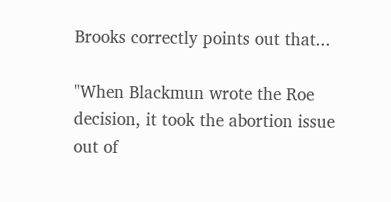Brooks correctly points out that...

"When Blackmun wrote the Roe decision, it took the abortion issue out of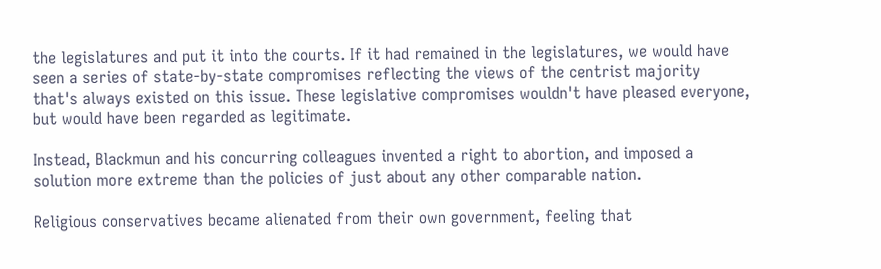the legislatures and put it into the courts. If it had remained in the legislatures, we would have seen a series of state-by-state compromises reflecting the views of the centrist majority that's always existed on this issue. These legislative compromises wouldn't have pleased everyone, but would have been regarded as legitimate.

Instead, Blackmun and his concurring colleagues invented a right to abortion, and imposed a solution more extreme than the policies of just about any other comparable nation.

Religious conservatives became alienated from their own government, feeling that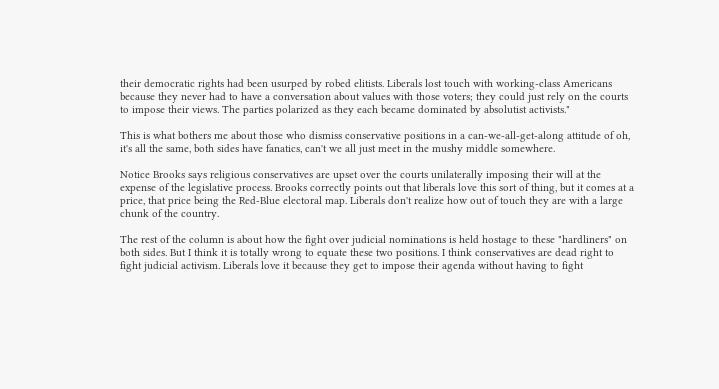their democratic rights had been usurped by robed elitists. Liberals lost touch with working-class Americans because they never had to have a conversation about values with those voters; they could just rely on the courts to impose their views. The parties polarized as they each became dominated by absolutist activists."

This is what bothers me about those who dismiss conservative positions in a can-we-all-get-along attitude of oh, it's all the same, both sides have fanatics, can't we all just meet in the mushy middle somewhere.

Notice Brooks says religious conservatives are upset over the courts unilaterally imposing their will at the expense of the legislative process. Brooks correctly points out that liberals love this sort of thing, but it comes at a price, that price being the Red-Blue electoral map. Liberals don't realize how out of touch they are with a large chunk of the country.

The rest of the column is about how the fight over judicial nominations is held hostage to these "hardliners" on both sides. But I think it is totally wrong to equate these two positions. I think conservatives are dead right to fight judicial activism. Liberals love it because they get to impose their agenda without having to fight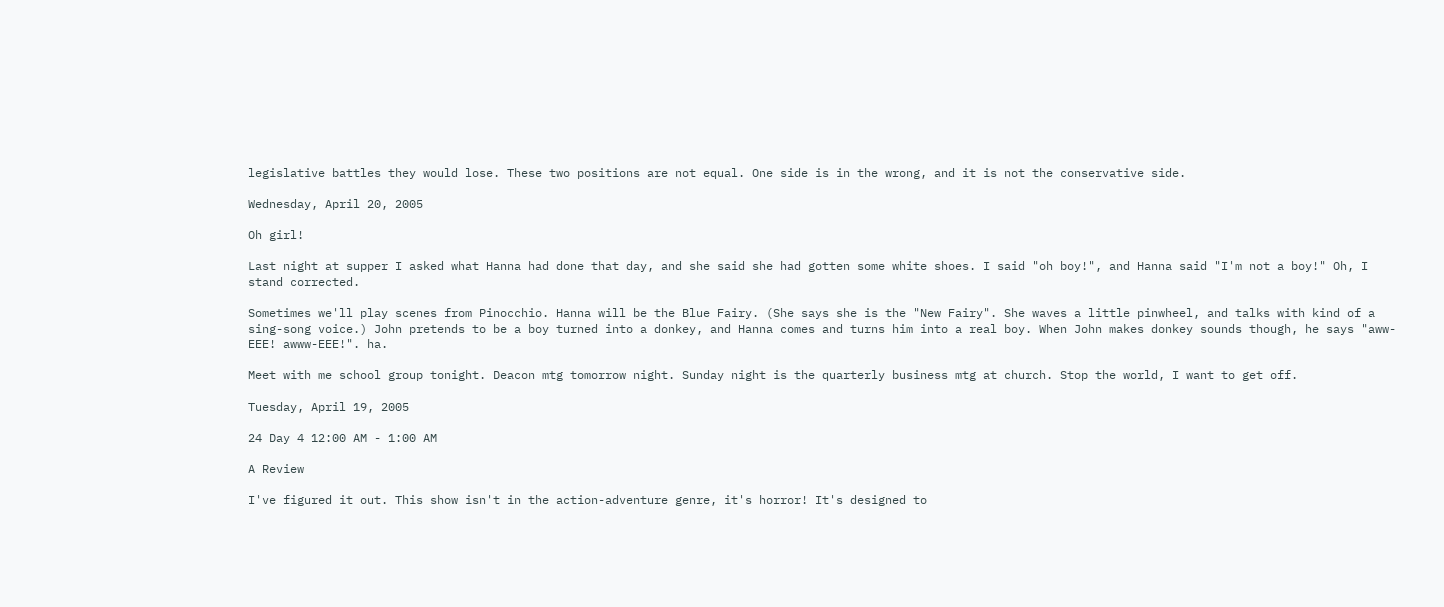legislative battles they would lose. These two positions are not equal. One side is in the wrong, and it is not the conservative side.

Wednesday, April 20, 2005

Oh girl!

Last night at supper I asked what Hanna had done that day, and she said she had gotten some white shoes. I said "oh boy!", and Hanna said "I'm not a boy!" Oh, I stand corrected.

Sometimes we'll play scenes from Pinocchio. Hanna will be the Blue Fairy. (She says she is the "New Fairy". She waves a little pinwheel, and talks with kind of a sing-song voice.) John pretends to be a boy turned into a donkey, and Hanna comes and turns him into a real boy. When John makes donkey sounds though, he says "aww-EEE! awww-EEE!". ha.

Meet with me school group tonight. Deacon mtg tomorrow night. Sunday night is the quarterly business mtg at church. Stop the world, I want to get off.

Tuesday, April 19, 2005

24 Day 4 12:00 AM - 1:00 AM

A Review

I've figured it out. This show isn't in the action-adventure genre, it's horror! It's designed to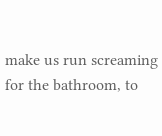make us run screaming for the bathroom, to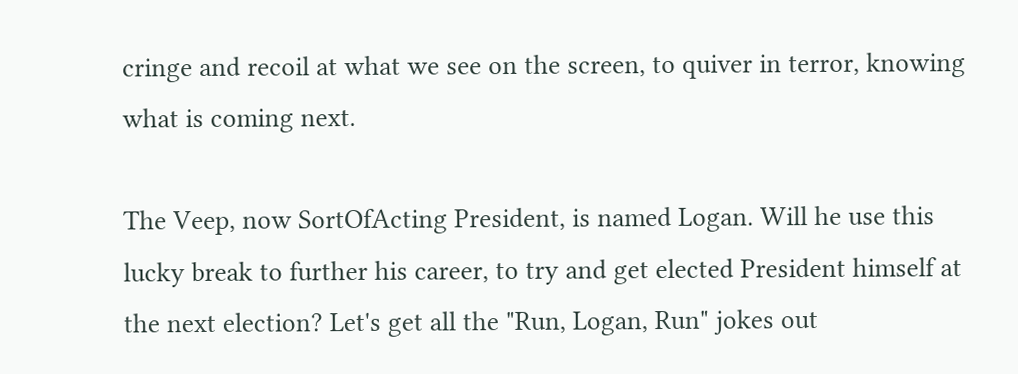cringe and recoil at what we see on the screen, to quiver in terror, knowing what is coming next.

The Veep, now SortOfActing President, is named Logan. Will he use this lucky break to further his career, to try and get elected President himself at the next election? Let's get all the "Run, Logan, Run" jokes out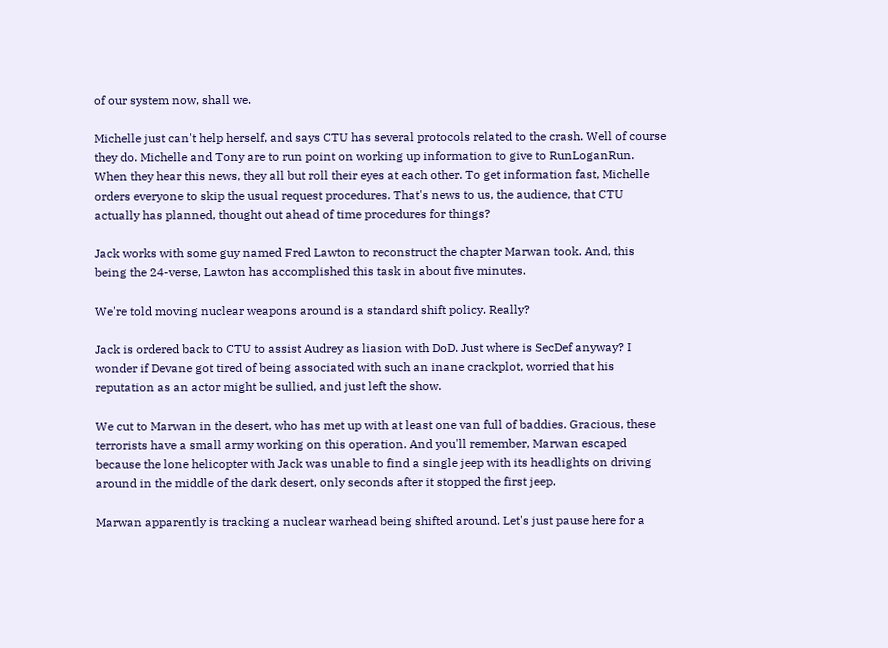of our system now, shall we.

Michelle just can't help herself, and says CTU has several protocols related to the crash. Well of course they do. Michelle and Tony are to run point on working up information to give to RunLoganRun. When they hear this news, they all but roll their eyes at each other. To get information fast, Michelle orders everyone to skip the usual request procedures. That's news to us, the audience, that CTU actually has planned, thought out ahead of time procedures for things?

Jack works with some guy named Fred Lawton to reconstruct the chapter Marwan took. And, this being the 24-verse, Lawton has accomplished this task in about five minutes.

We're told moving nuclear weapons around is a standard shift policy. Really?

Jack is ordered back to CTU to assist Audrey as liasion with DoD. Just where is SecDef anyway? I wonder if Devane got tired of being associated with such an inane crackplot, worried that his reputation as an actor might be sullied, and just left the show.

We cut to Marwan in the desert, who has met up with at least one van full of baddies. Gracious, these terrorists have a small army working on this operation. And you'll remember, Marwan escaped because the lone helicopter with Jack was unable to find a single jeep with its headlights on driving around in the middle of the dark desert, only seconds after it stopped the first jeep.

Marwan apparently is tracking a nuclear warhead being shifted around. Let's just pause here for a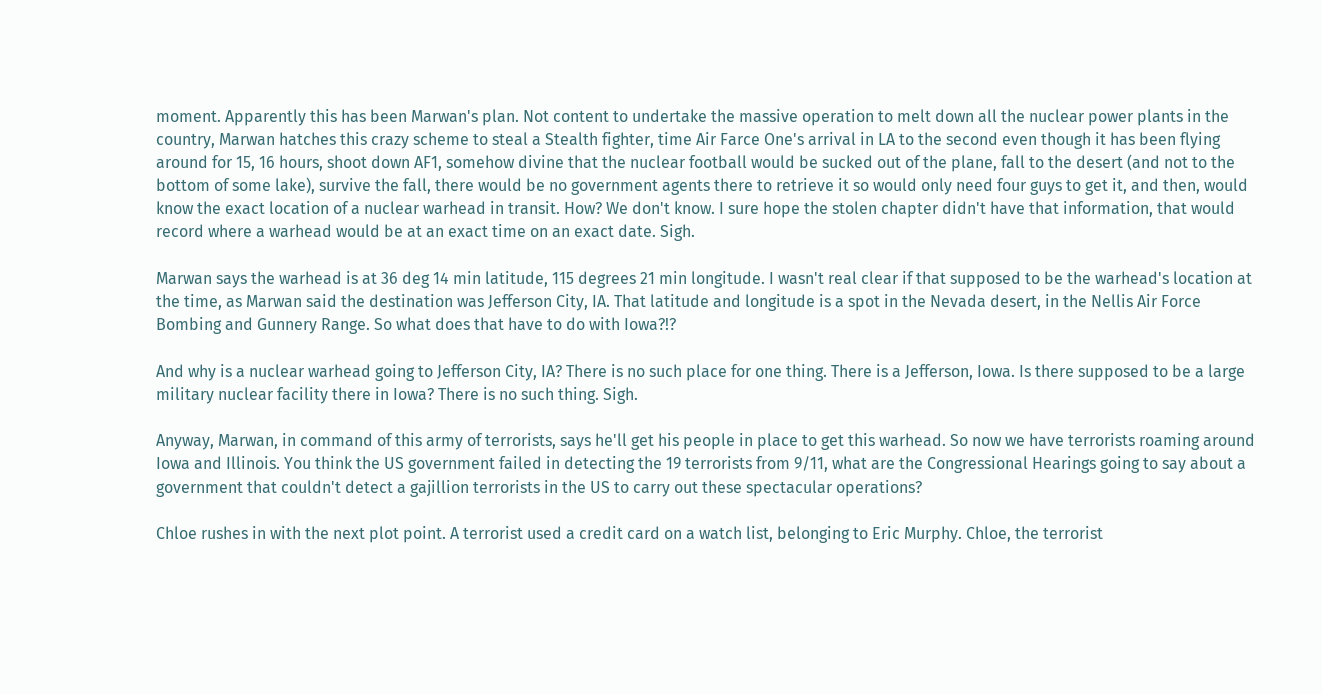moment. Apparently this has been Marwan's plan. Not content to undertake the massive operation to melt down all the nuclear power plants in the country, Marwan hatches this crazy scheme to steal a Stealth fighter, time Air Farce One's arrival in LA to the second even though it has been flying around for 15, 16 hours, shoot down AF1, somehow divine that the nuclear football would be sucked out of the plane, fall to the desert (and not to the bottom of some lake), survive the fall, there would be no government agents there to retrieve it so would only need four guys to get it, and then, would know the exact location of a nuclear warhead in transit. How? We don't know. I sure hope the stolen chapter didn't have that information, that would record where a warhead would be at an exact time on an exact date. Sigh.

Marwan says the warhead is at 36 deg 14 min latitude, 115 degrees 21 min longitude. I wasn't real clear if that supposed to be the warhead's location at the time, as Marwan said the destination was Jefferson City, IA. That latitude and longitude is a spot in the Nevada desert, in the Nellis Air Force Bombing and Gunnery Range. So what does that have to do with Iowa?!?

And why is a nuclear warhead going to Jefferson City, IA? There is no such place for one thing. There is a Jefferson, Iowa. Is there supposed to be a large military nuclear facility there in Iowa? There is no such thing. Sigh.

Anyway, Marwan, in command of this army of terrorists, says he'll get his people in place to get this warhead. So now we have terrorists roaming around Iowa and Illinois. You think the US government failed in detecting the 19 terrorists from 9/11, what are the Congressional Hearings going to say about a government that couldn't detect a gajillion terrorists in the US to carry out these spectacular operations?

Chloe rushes in with the next plot point. A terrorist used a credit card on a watch list, belonging to Eric Murphy. Chloe, the terrorist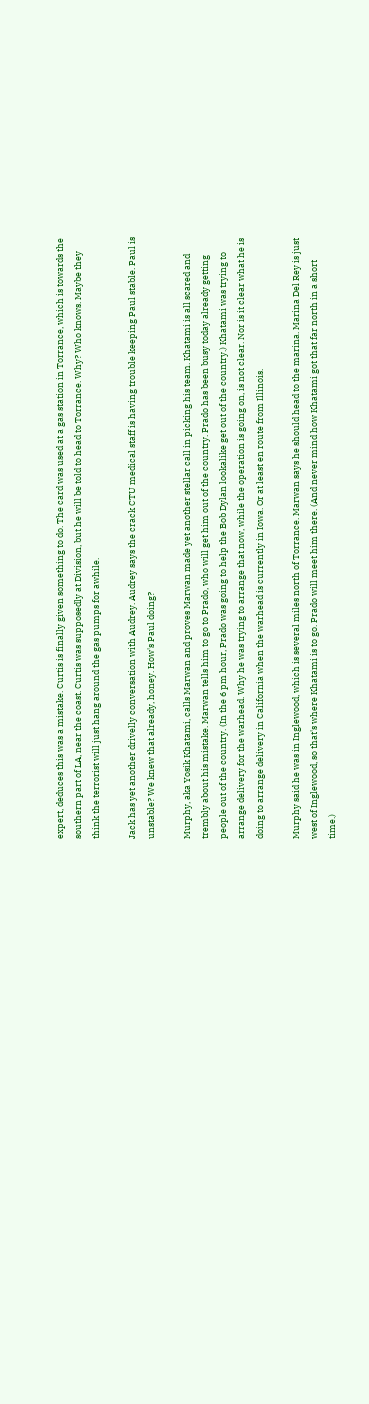expert, deduces this was a mistake. Curtis is finally given something to do. The card was used at a gas station in Torrance, which is towards the southern part of LA, near the coast. Curtis was supposedly at Division, but he will be told to head to Torrance. Why? Who knows. Maybe they think the terrorist will just hang around the gas pumps for awhile.

Jack has yet another drivelly conversation with Audrey. Audrey says the crack CTU medical staff is having trouble keeping Paul stable. Paul is unstable? We knew that already, honey. How's Paul doing?

Murphy, aka Yosik Khatami, calls Marwan and proves Marwan made yet another stellar call in picking his team. Khatami is all scared and trembly about his mistake. Marwan tells him to go to Prado, who will get him out of the country. Prado has been busy today already getting people out of the country. (In the 6 pm hour, Prado was going to help the Bob Dylan lookalike get out of the country.) Khatami was trying to arrange delivery for the warhead. Why he was trying to arrange that now, while the operation is going on, is not clear. Nor is it clear what he is doing to arrange delivery in California when the warhead is currently in Iowa. Or at least en route from Illinois.

Murphy said he was in Inglewood, which is several miles north of Torrance. Marwan says he should head to the marina. Marina Del Rey is just west of Inglewood, so that's where Khatami is to go. Prado will meet him there. (And never mind how Khatami got that far north in a short time.)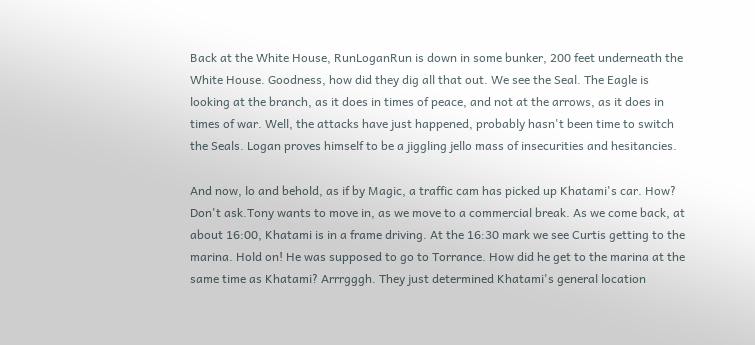Back at the White House, RunLoganRun is down in some bunker, 200 feet underneath the White House. Goodness, how did they dig all that out. We see the Seal. The Eagle is looking at the branch, as it does in times of peace, and not at the arrows, as it does in times of war. Well, the attacks have just happened, probably hasn't been time to switch the Seals. Logan proves himself to be a jiggling jello mass of insecurities and hesitancies.

And now, lo and behold, as if by Magic, a traffic cam has picked up Khatami's car. How? Don't ask.Tony wants to move in, as we move to a commercial break. As we come back, at about 16:00, Khatami is in a frame driving. At the 16:30 mark we see Curtis getting to the marina. Hold on! He was supposed to go to Torrance. How did he get to the marina at the same time as Khatami? Arrrgggh. They just determined Khatami's general location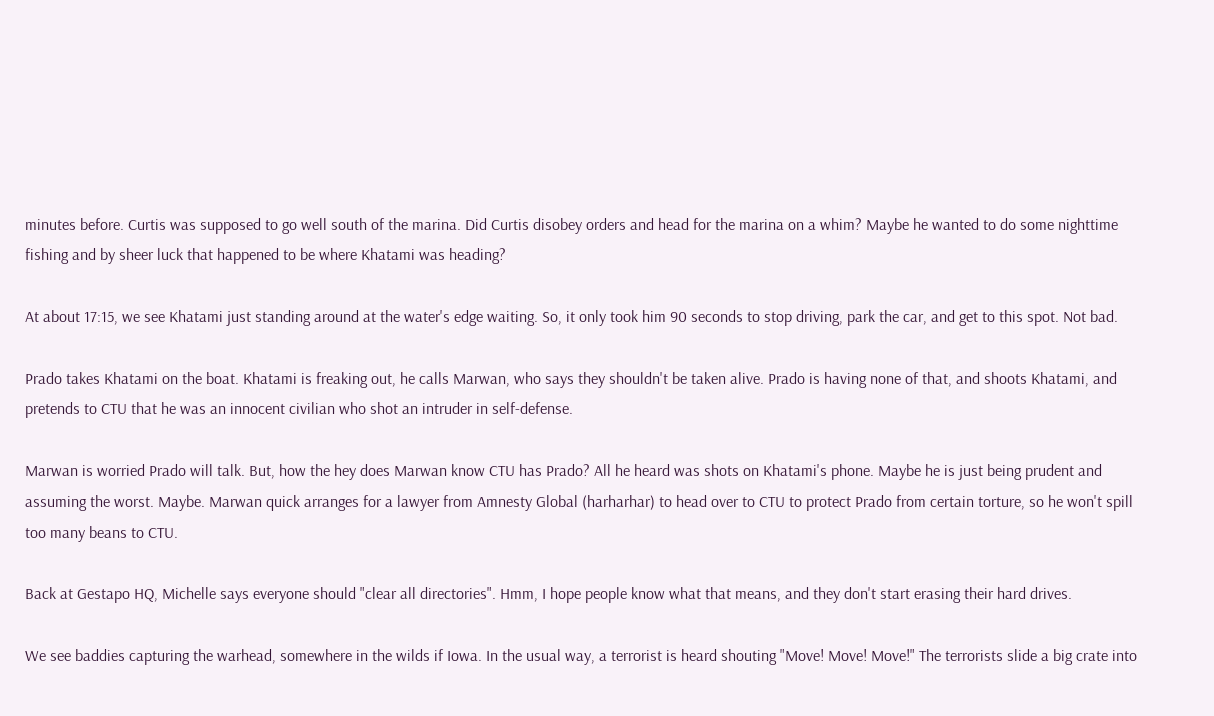minutes before. Curtis was supposed to go well south of the marina. Did Curtis disobey orders and head for the marina on a whim? Maybe he wanted to do some nighttime fishing and by sheer luck that happened to be where Khatami was heading?

At about 17:15, we see Khatami just standing around at the water's edge waiting. So, it only took him 90 seconds to stop driving, park the car, and get to this spot. Not bad.

Prado takes Khatami on the boat. Khatami is freaking out, he calls Marwan, who says they shouldn't be taken alive. Prado is having none of that, and shoots Khatami, and pretends to CTU that he was an innocent civilian who shot an intruder in self-defense.

Marwan is worried Prado will talk. But, how the hey does Marwan know CTU has Prado? All he heard was shots on Khatami's phone. Maybe he is just being prudent and assuming the worst. Maybe. Marwan quick arranges for a lawyer from Amnesty Global (harharhar) to head over to CTU to protect Prado from certain torture, so he won't spill too many beans to CTU.

Back at Gestapo HQ, Michelle says everyone should "clear all directories". Hmm, I hope people know what that means, and they don't start erasing their hard drives.

We see baddies capturing the warhead, somewhere in the wilds if Iowa. In the usual way, a terrorist is heard shouting "Move! Move! Move!" The terrorists slide a big crate into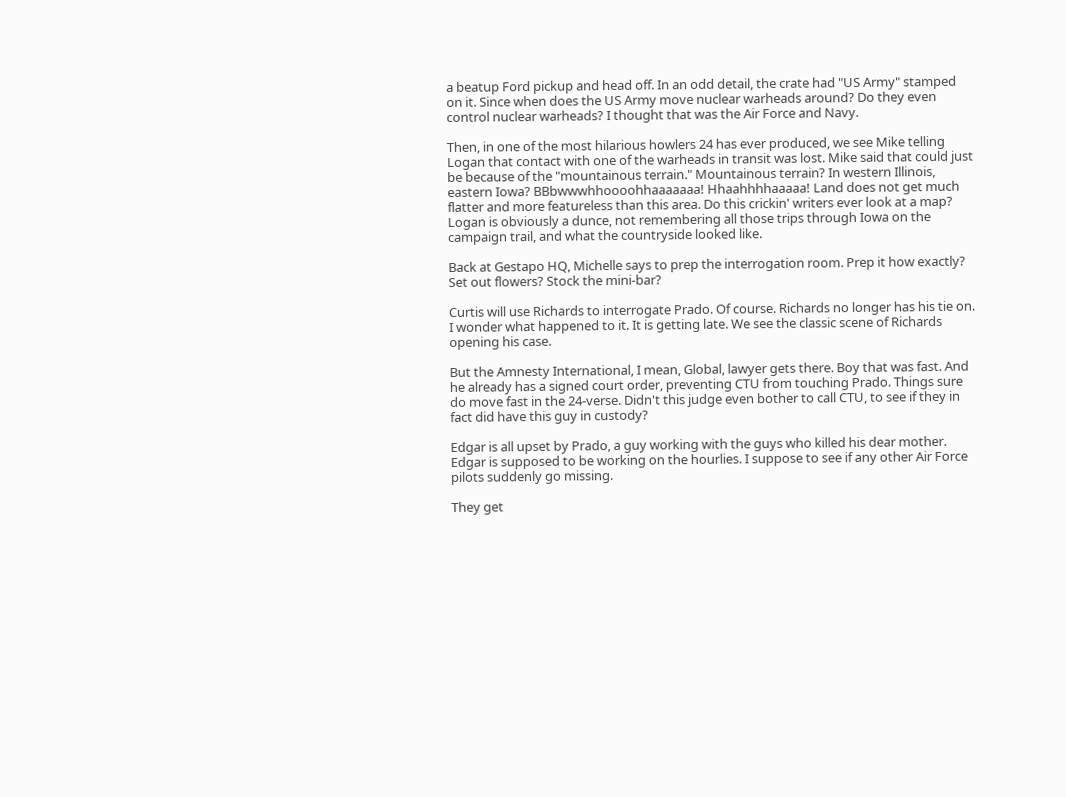a beatup Ford pickup and head off. In an odd detail, the crate had "US Army" stamped on it. Since when does the US Army move nuclear warheads around? Do they even control nuclear warheads? I thought that was the Air Force and Navy.

Then, in one of the most hilarious howlers 24 has ever produced, we see Mike telling Logan that contact with one of the warheads in transit was lost. Mike said that could just be because of the "mountainous terrain." Mountainous terrain? In western Illinois, eastern Iowa? BBbwwwhhoooohhaaaaaaa! Hhaahhhhaaaaa! Land does not get much flatter and more featureless than this area. Do this crickin' writers ever look at a map? Logan is obviously a dunce, not remembering all those trips through Iowa on the campaign trail, and what the countryside looked like.

Back at Gestapo HQ, Michelle says to prep the interrogation room. Prep it how exactly? Set out flowers? Stock the mini-bar?

Curtis will use Richards to interrogate Prado. Of course. Richards no longer has his tie on. I wonder what happened to it. It is getting late. We see the classic scene of Richards opening his case.

But the Amnesty International, I mean, Global, lawyer gets there. Boy that was fast. And he already has a signed court order, preventing CTU from touching Prado. Things sure do move fast in the 24-verse. Didn't this judge even bother to call CTU, to see if they in fact did have this guy in custody?

Edgar is all upset by Prado, a guy working with the guys who killed his dear mother. Edgar is supposed to be working on the hourlies. I suppose to see if any other Air Force pilots suddenly go missing.

They get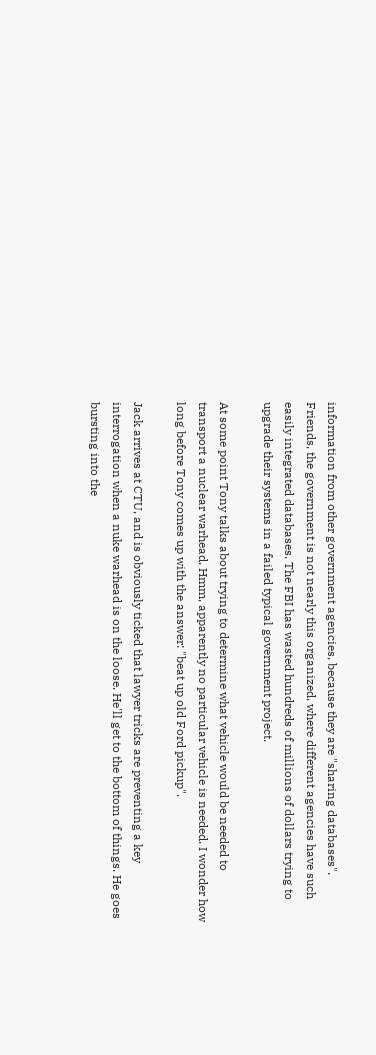information from other government agencies, because they are "sharing databases". Friends, the government is not nearly this organized, where different agencies have such easily integrated databases. The FBI has wasted hundreds of millions of dollars trying to upgrade their systems in a failed typical government project.

At some point Tony talks about trying to determine what vehicle would be needed to transport a nuclear warhead. Hmm, apparently no particular vehicle is needed. I wonder how long before Tony comes up with the answer: "beat up old Ford pickup".

Jack arrives at CTU, and is obviously ticked that lawyer tricks are preventing a key interrogation when a nuke warhead is on the loose. He'll get to the bottom of things. He goes bursting into the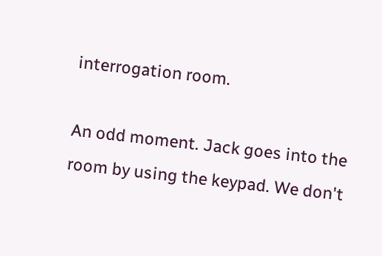interrogation room.

An odd moment. Jack goes into the room by using the keypad. We don't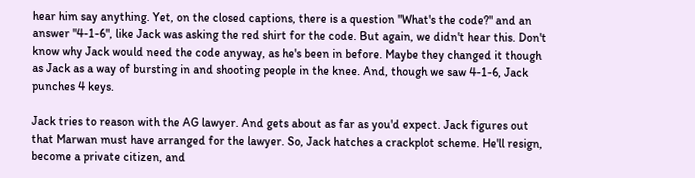hear him say anything. Yet, on the closed captions, there is a question "What's the code?" and an answer "4-1-6", like Jack was asking the red shirt for the code. But again, we didn't hear this. Don't know why Jack would need the code anyway, as he's been in before. Maybe they changed it though as Jack as a way of bursting in and shooting people in the knee. And, though we saw 4-1-6, Jack punches 4 keys.

Jack tries to reason with the AG lawyer. And gets about as far as you'd expect. Jack figures out that Marwan must have arranged for the lawyer. So, Jack hatches a crackplot scheme. He'll resign, become a private citizen, and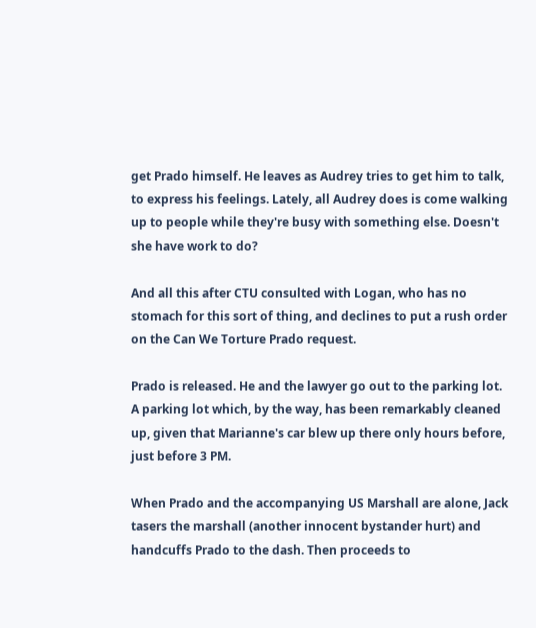get Prado himself. He leaves as Audrey tries to get him to talk, to express his feelings. Lately, all Audrey does is come walking up to people while they're busy with something else. Doesn't she have work to do?

And all this after CTU consulted with Logan, who has no stomach for this sort of thing, and declines to put a rush order on the Can We Torture Prado request.

Prado is released. He and the lawyer go out to the parking lot. A parking lot which, by the way, has been remarkably cleaned up, given that Marianne's car blew up there only hours before, just before 3 PM.

When Prado and the accompanying US Marshall are alone, Jack tasers the marshall (another innocent bystander hurt) and handcuffs Prado to the dash. Then proceeds to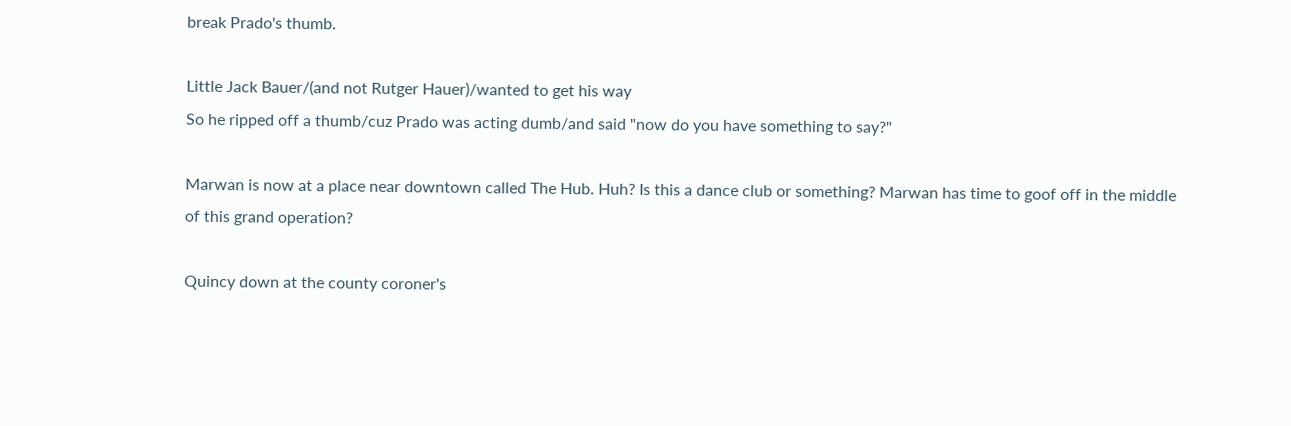break Prado's thumb.

Little Jack Bauer/(and not Rutger Hauer)/wanted to get his way
So he ripped off a thumb/cuz Prado was acting dumb/and said "now do you have something to say?"

Marwan is now at a place near downtown called The Hub. Huh? Is this a dance club or something? Marwan has time to goof off in the middle of this grand operation?

Quincy down at the county coroner's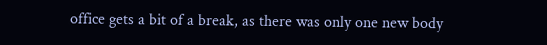office gets a bit of a break, as there was only one new body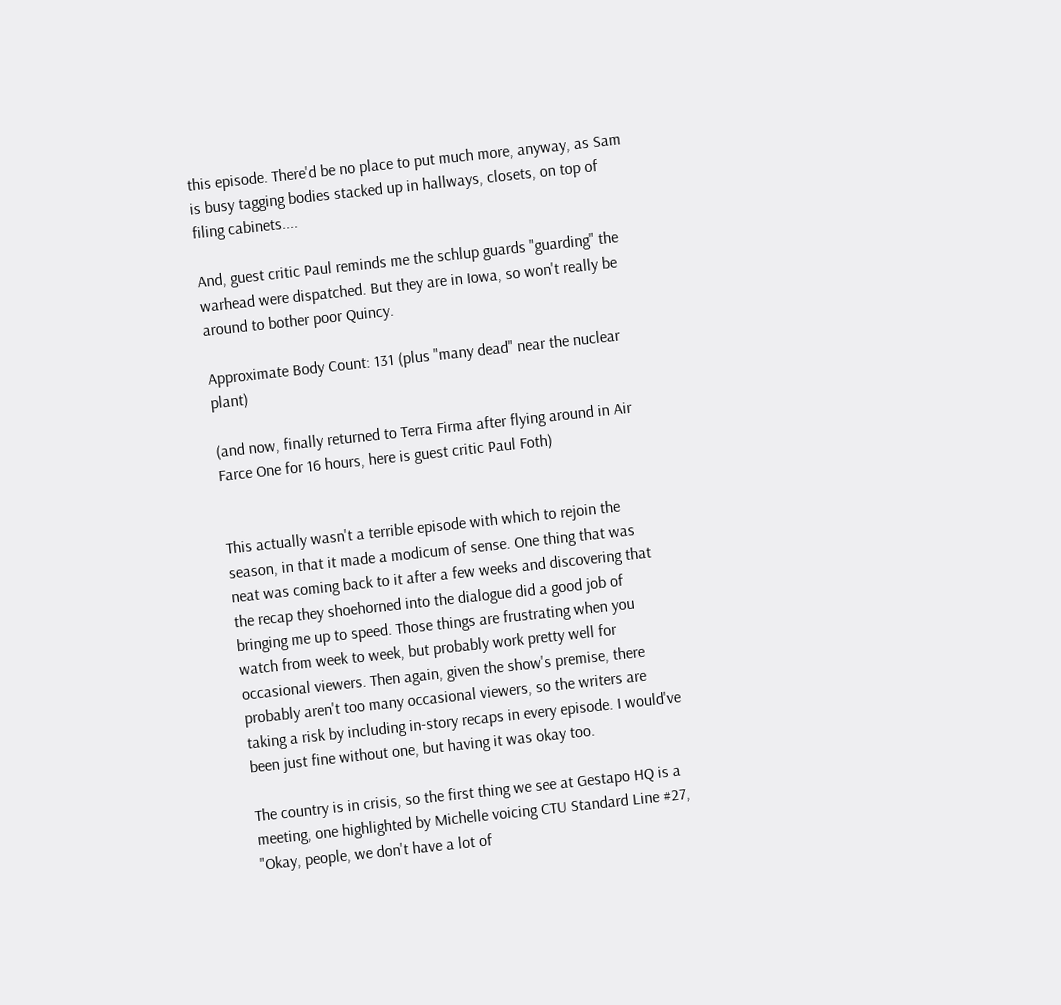this episode. There'd be no place to put much more, anyway, as Sam is busy tagging bodies stacked up in hallways, closets, on top of filing cabinets....

And, guest critic Paul reminds me the schlup guards "guarding" the warhead were dispatched. But they are in Iowa, so won't really be around to bother poor Quincy.

Approximate Body Count: 131 (plus "many dead" near the nuclear plant)

(and now, finally returned to Terra Firma after flying around in Air Farce One for 16 hours, here is guest critic Paul Foth)


This actually wasn't a terrible episode with which to rejoin the season, in that it made a modicum of sense. One thing that was neat was coming back to it after a few weeks and discovering that the recap they shoehorned into the dialogue did a good job of bringing me up to speed. Those things are frustrating when you watch from week to week, but probably work pretty well for occasional viewers. Then again, given the show's premise, there probably aren't too many occasional viewers, so the writers are taking a risk by including in-story recaps in every episode. I would've been just fine without one, but having it was okay too.

The country is in crisis, so the first thing we see at Gestapo HQ is a meeting, one highlighted by Michelle voicing CTU Standard Line #27, "Okay, people, we don't have a lot of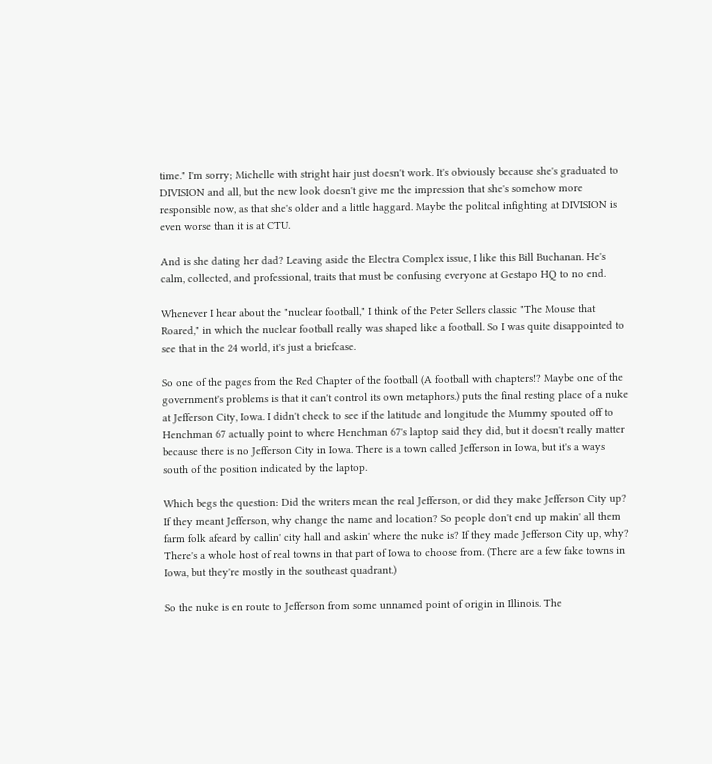time." I'm sorry; Michelle with stright hair just doesn't work. It's obviously because she's graduated to DIVISION and all, but the new look doesn't give me the impression that she's somehow more responsible now, as that she's older and a little haggard. Maybe the politcal infighting at DIVISION is even worse than it is at CTU.

And is she dating her dad? Leaving aside the Electra Complex issue, I like this Bill Buchanan. He's calm, collected, and professional, traits that must be confusing everyone at Gestapo HQ to no end.

Whenever I hear about the "nuclear football," I think of the Peter Sellers classic "The Mouse that Roared," in which the nuclear football really was shaped like a football. So I was quite disappointed to see that in the 24 world, it's just a briefcase.

So one of the pages from the Red Chapter of the football (A football with chapters!? Maybe one of the government's problems is that it can't control its own metaphors.) puts the final resting place of a nuke at Jefferson City, Iowa. I didn't check to see if the latitude and longitude the Mummy spouted off to Henchman 67 actually point to where Henchman 67's laptop said they did, but it doesn't really matter because there is no Jefferson City in Iowa. There is a town called Jefferson in Iowa, but it's a ways south of the position indicated by the laptop.

Which begs the question: Did the writers mean the real Jefferson, or did they make Jefferson City up? If they meant Jefferson, why change the name and location? So people don't end up makin' all them farm folk afeard by callin' city hall and askin' where the nuke is? If they made Jefferson City up, why? There's a whole host of real towns in that part of Iowa to choose from. (There are a few fake towns in Iowa, but they're mostly in the southeast quadrant.)

So the nuke is en route to Jefferson from some unnamed point of origin in Illinois. The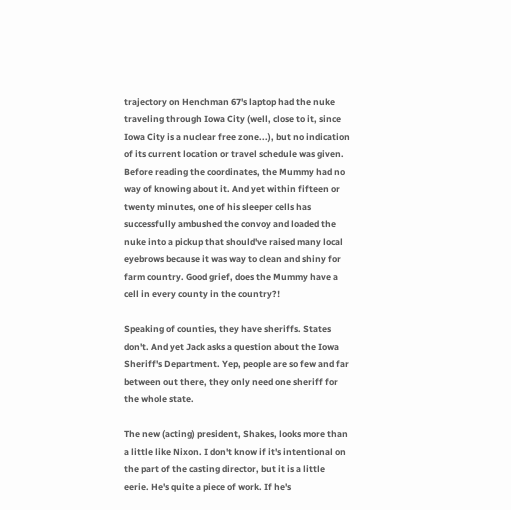trajectory on Henchman 67's laptop had the nuke traveling through Iowa City (well, close to it, since Iowa City is a nuclear free zone...), but no indication of its current location or travel schedule was given. Before reading the coordinates, the Mummy had no way of knowing about it. And yet within fifteen or twenty minutes, one of his sleeper cells has successfully ambushed the convoy and loaded the nuke into a pickup that should've raised many local eyebrows because it was way to clean and shiny for farm country. Good grief, does the Mummy have a cell in every county in the country?!

Speaking of counties, they have sheriffs. States don't. And yet Jack asks a question about the Iowa Sheriff's Department. Yep, people are so few and far between out there, they only need one sheriff for the whole state.

The new (acting) president, Shakes, looks more than a little like Nixon. I don't know if it's intentional on the part of the casting director, but it is a little eerie. He's quite a piece of work. If he's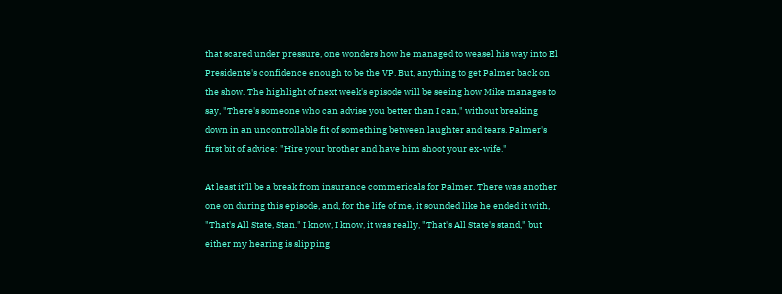that scared under pressure, one wonders how he managed to weasel his way into El Presidente's confidence enough to be the VP. But, anything to get Palmer back on the show. The highlight of next week's episode will be seeing how Mike manages to say, "There's someone who can advise you better than I can," without breaking down in an uncontrollable fit of something between laughter and tears. Palmer's first bit of advice: "Hire your brother and have him shoot your ex-wife."

At least it'll be a break from insurance commericals for Palmer. There was another one on during this episode, and, for the life of me, it sounded like he ended it with, "That's All State, Stan." I know, I know, it was really, "That's All State's stand," but either my hearing is slipping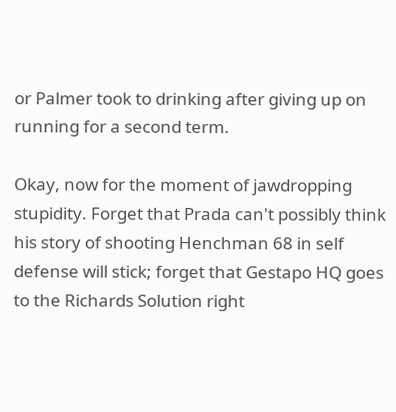or Palmer took to drinking after giving up on running for a second term.

Okay, now for the moment of jawdropping stupidity. Forget that Prada can't possibly think his story of shooting Henchman 68 in self defense will stick; forget that Gestapo HQ goes to the Richards Solution right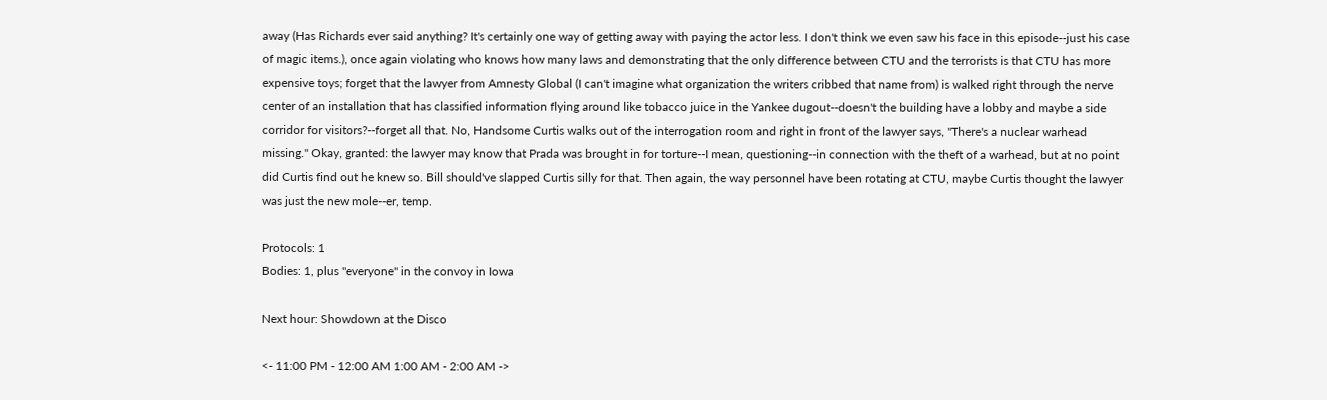away (Has Richards ever said anything? It's certainly one way of getting away with paying the actor less. I don't think we even saw his face in this episode--just his case of magic items.), once again violating who knows how many laws and demonstrating that the only difference between CTU and the terrorists is that CTU has more expensive toys; forget that the lawyer from Amnesty Global (I can't imagine what organization the writers cribbed that name from) is walked right through the nerve center of an installation that has classified information flying around like tobacco juice in the Yankee dugout--doesn't the building have a lobby and maybe a side corridor for visitors?--forget all that. No, Handsome Curtis walks out of the interrogation room and right in front of the lawyer says, "There's a nuclear warhead missing." Okay, granted: the lawyer may know that Prada was brought in for torture--I mean, questioning--in connection with the theft of a warhead, but at no point did Curtis find out he knew so. Bill should've slapped Curtis silly for that. Then again, the way personnel have been rotating at CTU, maybe Curtis thought the lawyer was just the new mole--er, temp.

Protocols: 1
Bodies: 1, plus "everyone" in the convoy in Iowa

Next hour: Showdown at the Disco

<- 11:00 PM - 12:00 AM 1:00 AM - 2:00 AM ->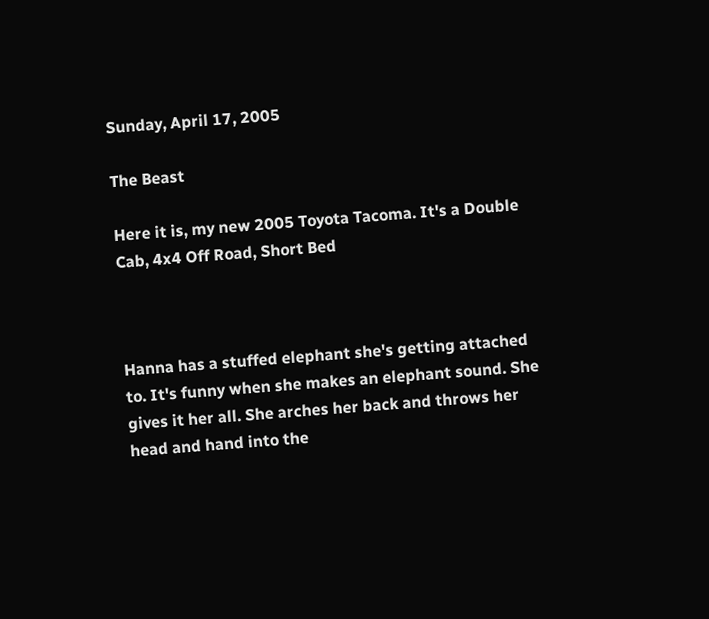Sunday, April 17, 2005

The Beast

Here it is, my new 2005 Toyota Tacoma. It's a Double Cab, 4x4 Off Road, Short Bed



Hanna has a stuffed elephant she's getting attached to. It's funny when she makes an elephant sound. She gives it her all. She arches her back and throws her head and hand into the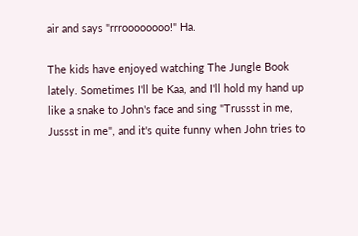air and says "rrroooooooo!" Ha.

The kids have enjoyed watching The Jungle Book lately. Sometimes I'll be Kaa, and I'll hold my hand up like a snake to John's face and sing "Trussst in me, Jussst in me", and it's quite funny when John tries to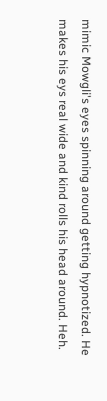mimic Mowgli's eyes spinning around getting hypnotized. He makes his eys real wide and kind rolls his head around. Heh.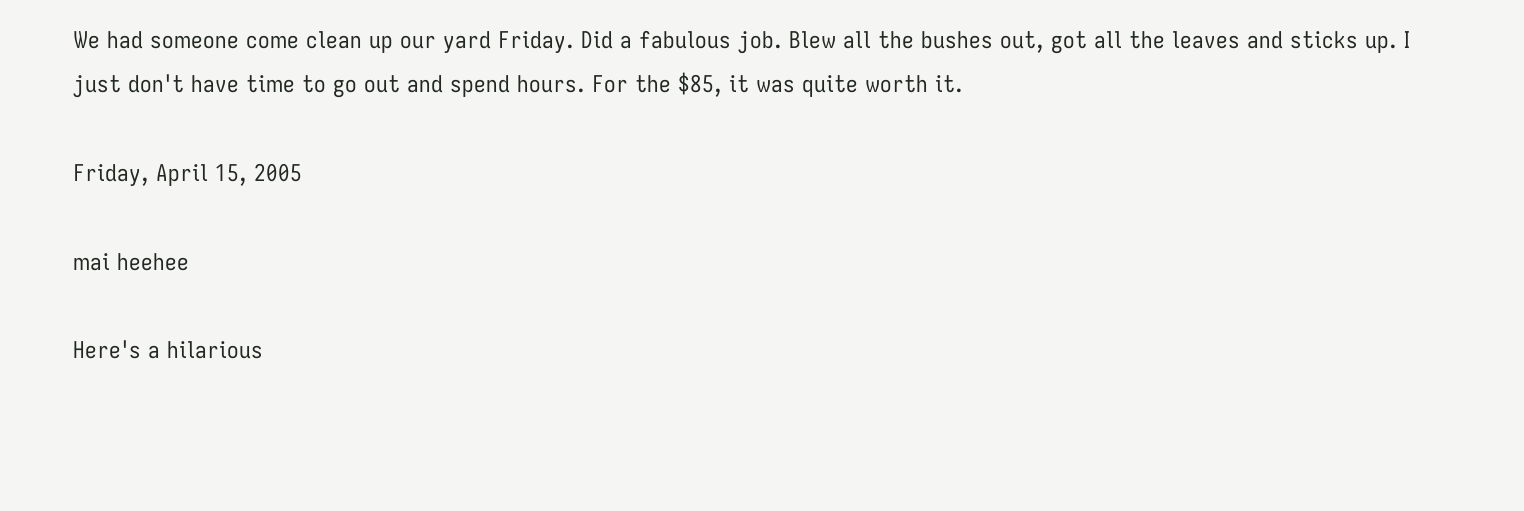We had someone come clean up our yard Friday. Did a fabulous job. Blew all the bushes out, got all the leaves and sticks up. I just don't have time to go out and spend hours. For the $85, it was quite worth it.

Friday, April 15, 2005

mai heehee

Here's a hilarious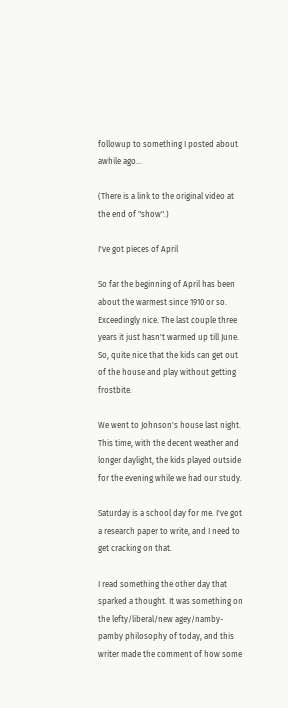followup to something I posted about awhile ago...

(There is a link to the original video at the end of "show".)

I've got pieces of April

So far the beginning of April has been about the warmest since 1910 or so. Exceedingly nice. The last couple three years it just hasn't warmed up till June. So, quite nice that the kids can get out of the house and play without getting frostbite.

We went to Johnson's house last night. This time, with the decent weather and longer daylight, the kids played outside for the evening while we had our study.

Saturday is a school day for me. I've got a research paper to write, and I need to get cracking on that.

I read something the other day that sparked a thought. It was something on the lefty/liberal/new agey/namby-pamby philosophy of today, and this writer made the comment of how some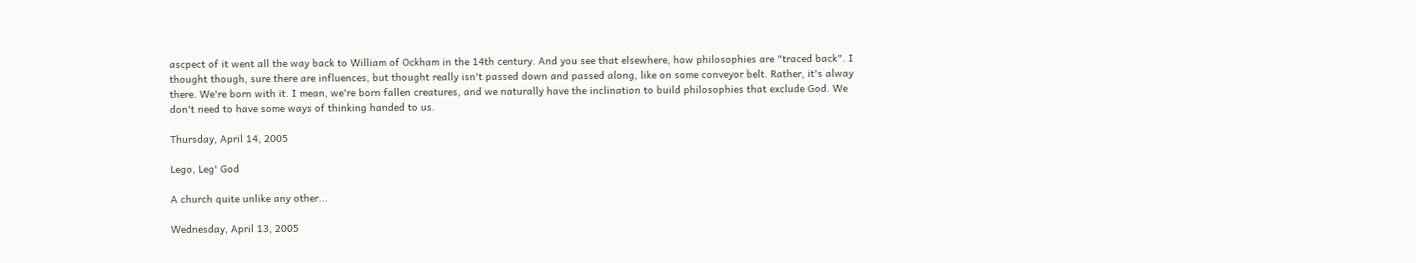ascpect of it went all the way back to William of Ockham in the 14th century. And you see that elsewhere, how philosophies are "traced back". I thought though, sure there are influences, but thought really isn't passed down and passed along, like on some conveyor belt. Rather, it's alway there. We're born with it. I mean, we're born fallen creatures, and we naturally have the inclination to build philosophies that exclude God. We don't need to have some ways of thinking handed to us.

Thursday, April 14, 2005

Lego, Leg' God

A church quite unlike any other...

Wednesday, April 13, 2005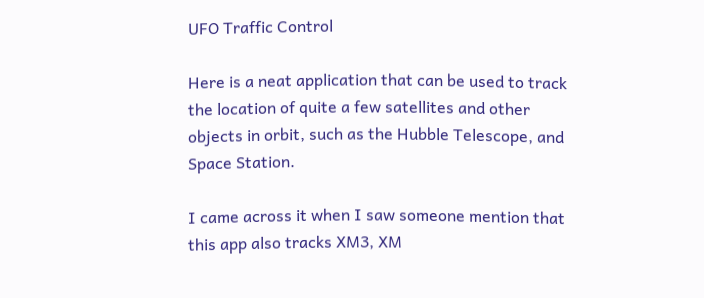UFO Traffic Control

Here is a neat application that can be used to track the location of quite a few satellites and other objects in orbit, such as the Hubble Telescope, and Space Station.

I came across it when I saw someone mention that this app also tracks XM3, XM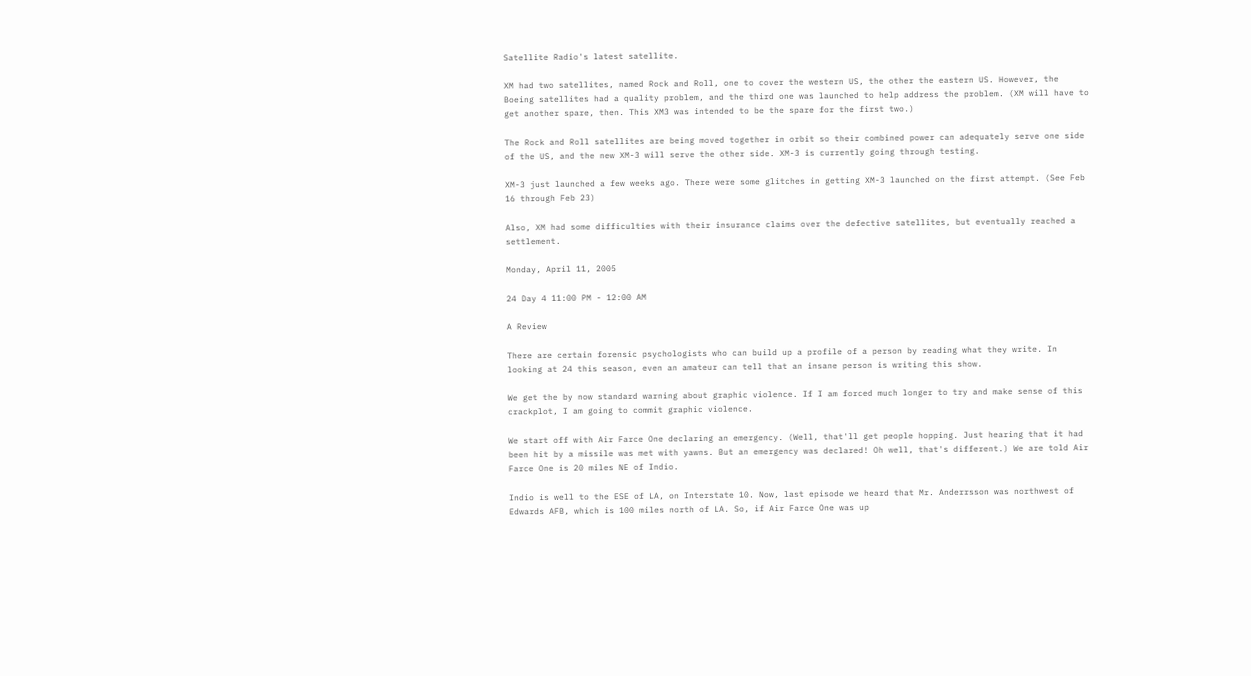Satellite Radio's latest satellite.

XM had two satellites, named Rock and Roll, one to cover the western US, the other the eastern US. However, the Boeing satellites had a quality problem, and the third one was launched to help address the problem. (XM will have to get another spare, then. This XM3 was intended to be the spare for the first two.)

The Rock and Roll satellites are being moved together in orbit so their combined power can adequately serve one side of the US, and the new XM-3 will serve the other side. XM-3 is currently going through testing.

XM-3 just launched a few weeks ago. There were some glitches in getting XM-3 launched on the first attempt. (See Feb 16 through Feb 23)

Also, XM had some difficulties with their insurance claims over the defective satellites, but eventually reached a settlement.

Monday, April 11, 2005

24 Day 4 11:00 PM - 12:00 AM

A Review

There are certain forensic psychologists who can build up a profile of a person by reading what they write. In looking at 24 this season, even an amateur can tell that an insane person is writing this show.

We get the by now standard warning about graphic violence. If I am forced much longer to try and make sense of this crackplot, I am going to commit graphic violence.

We start off with Air Farce One declaring an emergency. (Well, that'll get people hopping. Just hearing that it had been hit by a missile was met with yawns. But an emergency was declared! Oh well, that's different.) We are told Air Farce One is 20 miles NE of Indio.

Indio is well to the ESE of LA, on Interstate 10. Now, last episode we heard that Mr. Anderrsson was northwest of Edwards AFB, which is 100 miles north of LA. So, if Air Farce One was up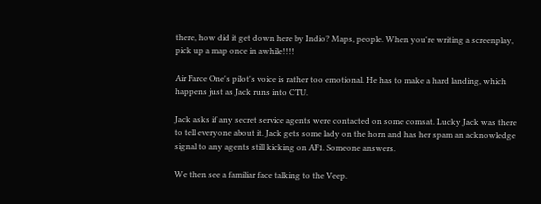there, how did it get down here by Indio? Maps, people. When you're writing a screenplay, pick up a map once in awhile!!!!

Air Farce One's pilot's voice is rather too emotional. He has to make a hard landing, which happens just as Jack runs into CTU.

Jack asks if any secret service agents were contacted on some comsat. Lucky Jack was there to tell everyone about it. Jack gets some lady on the horn and has her spam an acknowledge signal to any agents still kicking on AF1. Someone answers.

We then see a familiar face talking to the Veep.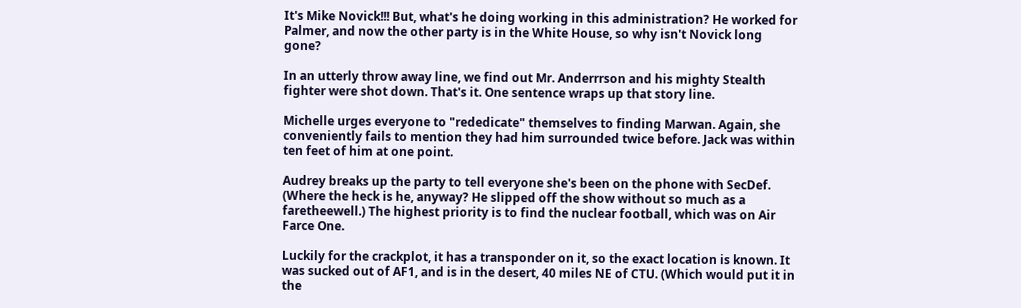It's Mike Novick!!! But, what's he doing working in this administration? He worked for Palmer, and now the other party is in the White House, so why isn't Novick long gone?

In an utterly throw away line, we find out Mr. Anderrrson and his mighty Stealth fighter were shot down. That's it. One sentence wraps up that story line.

Michelle urges everyone to "rededicate" themselves to finding Marwan. Again, she conveniently fails to mention they had him surrounded twice before. Jack was within ten feet of him at one point.

Audrey breaks up the party to tell everyone she's been on the phone with SecDef. (Where the heck is he, anyway? He slipped off the show without so much as a faretheewell.) The highest priority is to find the nuclear football, which was on Air Farce One.

Luckily for the crackplot, it has a transponder on it, so the exact location is known. It was sucked out of AF1, and is in the desert, 40 miles NE of CTU. (Which would put it in the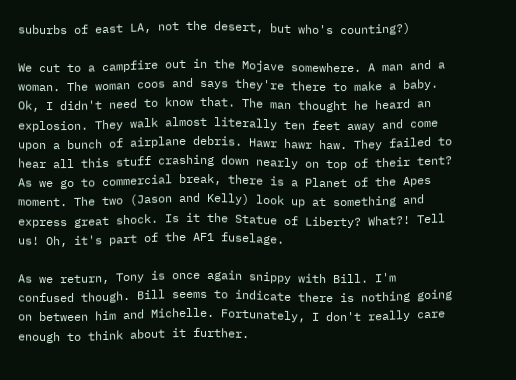suburbs of east LA, not the desert, but who's counting?)

We cut to a campfire out in the Mojave somewhere. A man and a woman. The woman coos and says they're there to make a baby. Ok, I didn't need to know that. The man thought he heard an explosion. They walk almost literally ten feet away and come upon a bunch of airplane debris. Hawr hawr haw. They failed to hear all this stuff crashing down nearly on top of their tent? As we go to commercial break, there is a Planet of the Apes moment. The two (Jason and Kelly) look up at something and express great shock. Is it the Statue of Liberty? What?! Tell us! Oh, it's part of the AF1 fuselage.

As we return, Tony is once again snippy with Bill. I'm confused though. Bill seems to indicate there is nothing going on between him and Michelle. Fortunately, I don't really care enough to think about it further.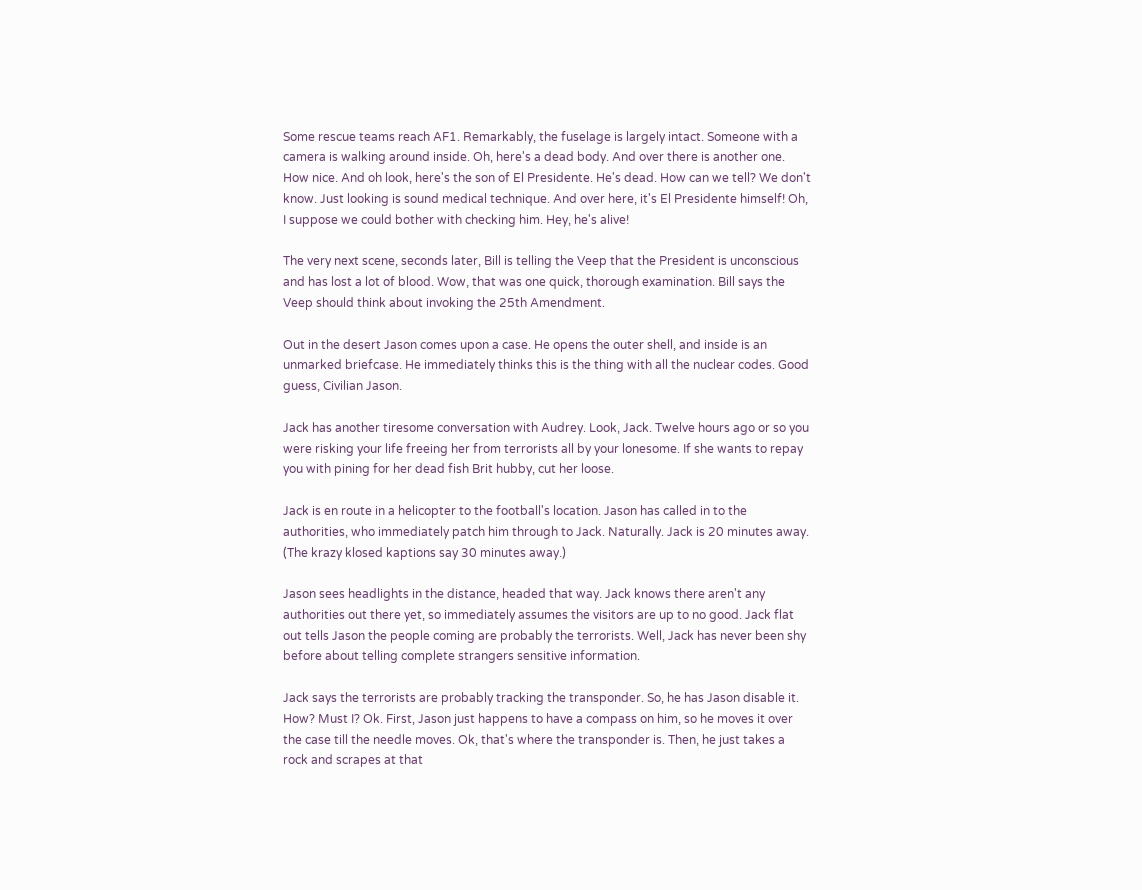Some rescue teams reach AF1. Remarkably, the fuselage is largely intact. Someone with a camera is walking around inside. Oh, here's a dead body. And over there is another one. How nice. And oh look, here's the son of El Presidente. He's dead. How can we tell? We don't know. Just looking is sound medical technique. And over here, it's El Presidente himself! Oh, I suppose we could bother with checking him. Hey, he's alive!

The very next scene, seconds later, Bill is telling the Veep that the President is unconscious and has lost a lot of blood. Wow, that was one quick, thorough examination. Bill says the Veep should think about invoking the 25th Amendment.

Out in the desert Jason comes upon a case. He opens the outer shell, and inside is an unmarked briefcase. He immediately thinks this is the thing with all the nuclear codes. Good guess, Civilian Jason.

Jack has another tiresome conversation with Audrey. Look, Jack. Twelve hours ago or so you were risking your life freeing her from terrorists all by your lonesome. If she wants to repay you with pining for her dead fish Brit hubby, cut her loose.

Jack is en route in a helicopter to the football's location. Jason has called in to the authorities, who immediately patch him through to Jack. Naturally. Jack is 20 minutes away. (The krazy klosed kaptions say 30 minutes away.)

Jason sees headlights in the distance, headed that way. Jack knows there aren't any authorities out there yet, so immediately assumes the visitors are up to no good. Jack flat out tells Jason the people coming are probably the terrorists. Well, Jack has never been shy before about telling complete strangers sensitive information.

Jack says the terrorists are probably tracking the transponder. So, he has Jason disable it. How? Must I? Ok. First, Jason just happens to have a compass on him, so he moves it over the case till the needle moves. Ok, that's where the transponder is. Then, he just takes a rock and scrapes at that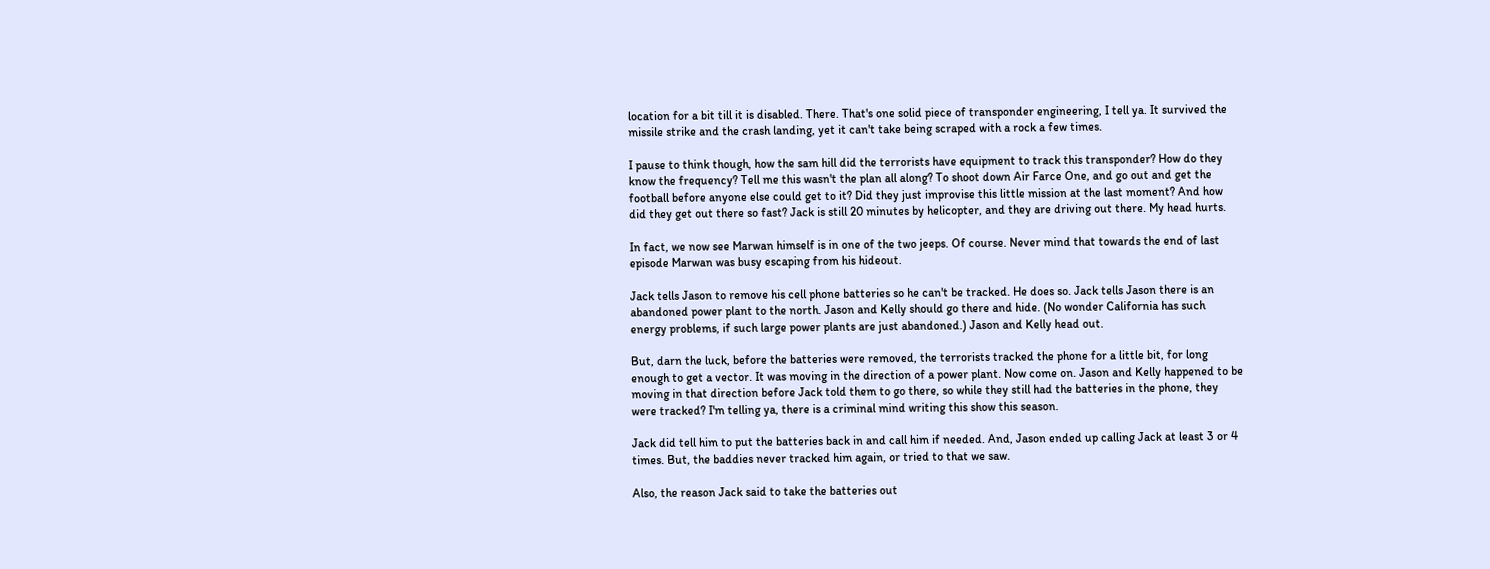location for a bit till it is disabled. There. That's one solid piece of transponder engineering, I tell ya. It survived the missile strike and the crash landing, yet it can't take being scraped with a rock a few times.

I pause to think though, how the sam hill did the terrorists have equipment to track this transponder? How do they know the frequency? Tell me this wasn't the plan all along? To shoot down Air Farce One, and go out and get the football before anyone else could get to it? Did they just improvise this little mission at the last moment? And how did they get out there so fast? Jack is still 20 minutes by helicopter, and they are driving out there. My head hurts.

In fact, we now see Marwan himself is in one of the two jeeps. Of course. Never mind that towards the end of last episode Marwan was busy escaping from his hideout.

Jack tells Jason to remove his cell phone batteries so he can't be tracked. He does so. Jack tells Jason there is an abandoned power plant to the north. Jason and Kelly should go there and hide. (No wonder California has such energy problems, if such large power plants are just abandoned.) Jason and Kelly head out.

But, darn the luck, before the batteries were removed, the terrorists tracked the phone for a little bit, for long enough to get a vector. It was moving in the direction of a power plant. Now come on. Jason and Kelly happened to be moving in that direction before Jack told them to go there, so while they still had the batteries in the phone, they were tracked? I'm telling ya, there is a criminal mind writing this show this season.

Jack did tell him to put the batteries back in and call him if needed. And, Jason ended up calling Jack at least 3 or 4 times. But, the baddies never tracked him again, or tried to that we saw.

Also, the reason Jack said to take the batteries out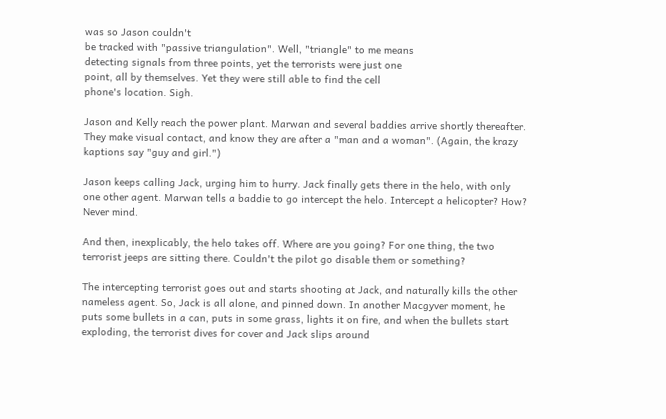was so Jason couldn't
be tracked with "passive triangulation". Well, "triangle" to me means
detecting signals from three points, yet the terrorists were just one
point, all by themselves. Yet they were still able to find the cell
phone's location. Sigh.

Jason and Kelly reach the power plant. Marwan and several baddies arrive shortly thereafter. They make visual contact, and know they are after a "man and a woman". (Again, the krazy kaptions say "guy and girl.")

Jason keeps calling Jack, urging him to hurry. Jack finally gets there in the helo, with only one other agent. Marwan tells a baddie to go intercept the helo. Intercept a helicopter? How? Never mind.

And then, inexplicably, the helo takes off. Where are you going? For one thing, the two terrorist jeeps are sitting there. Couldn't the pilot go disable them or something?

The intercepting terrorist goes out and starts shooting at Jack, and naturally kills the other nameless agent. So, Jack is all alone, and pinned down. In another Macgyver moment, he puts some bullets in a can, puts in some grass, lights it on fire, and when the bullets start exploding, the terrorist dives for cover and Jack slips around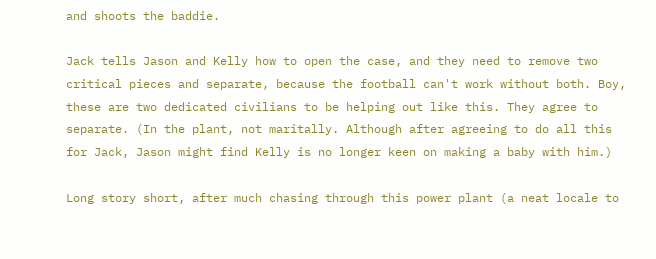and shoots the baddie.

Jack tells Jason and Kelly how to open the case, and they need to remove two critical pieces and separate, because the football can't work without both. Boy, these are two dedicated civilians to be helping out like this. They agree to separate. (In the plant, not maritally. Although after agreeing to do all this for Jack, Jason might find Kelly is no longer keen on making a baby with him.)

Long story short, after much chasing through this power plant (a neat locale to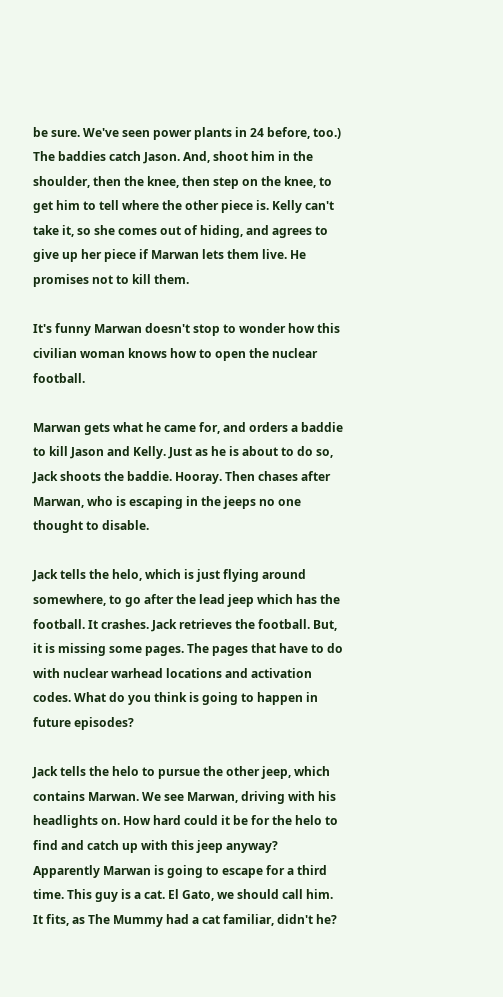be sure. We've seen power plants in 24 before, too.) The baddies catch Jason. And, shoot him in the shoulder, then the knee, then step on the knee, to get him to tell where the other piece is. Kelly can't take it, so she comes out of hiding, and agrees to give up her piece if Marwan lets them live. He promises not to kill them.

It's funny Marwan doesn't stop to wonder how this civilian woman knows how to open the nuclear football.

Marwan gets what he came for, and orders a baddie to kill Jason and Kelly. Just as he is about to do so, Jack shoots the baddie. Hooray. Then chases after Marwan, who is escaping in the jeeps no one thought to disable.

Jack tells the helo, which is just flying around somewhere, to go after the lead jeep which has the football. It crashes. Jack retrieves the football. But, it is missing some pages. The pages that have to do with nuclear warhead locations and activation codes. What do you think is going to happen in future episodes?

Jack tells the helo to pursue the other jeep, which contains Marwan. We see Marwan, driving with his headlights on. How hard could it be for the helo to find and catch up with this jeep anyway? Apparently Marwan is going to escape for a third time. This guy is a cat. El Gato, we should call him. It fits, as The Mummy had a cat familiar, didn't he?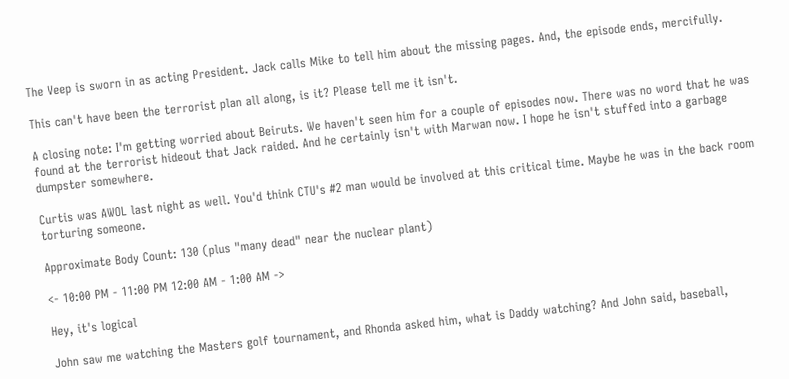The Veep is sworn in as acting President. Jack calls Mike to tell him about the missing pages. And, the episode ends, mercifully.

This can't have been the terrorist plan all along, is it? Please tell me it isn't.

A closing note: I'm getting worried about Beiruts. We haven't seen him for a couple of episodes now. There was no word that he was found at the terrorist hideout that Jack raided. And he certainly isn't with Marwan now. I hope he isn't stuffed into a garbage dumpster somewhere.

Curtis was AWOL last night as well. You'd think CTU's #2 man would be involved at this critical time. Maybe he was in the back room torturing someone.

Approximate Body Count: 130 (plus "many dead" near the nuclear plant)

<- 10:00 PM - 11:00 PM 12:00 AM - 1:00 AM ->

Hey, it's logical

John saw me watching the Masters golf tournament, and Rhonda asked him, what is Daddy watching? And John said, baseball,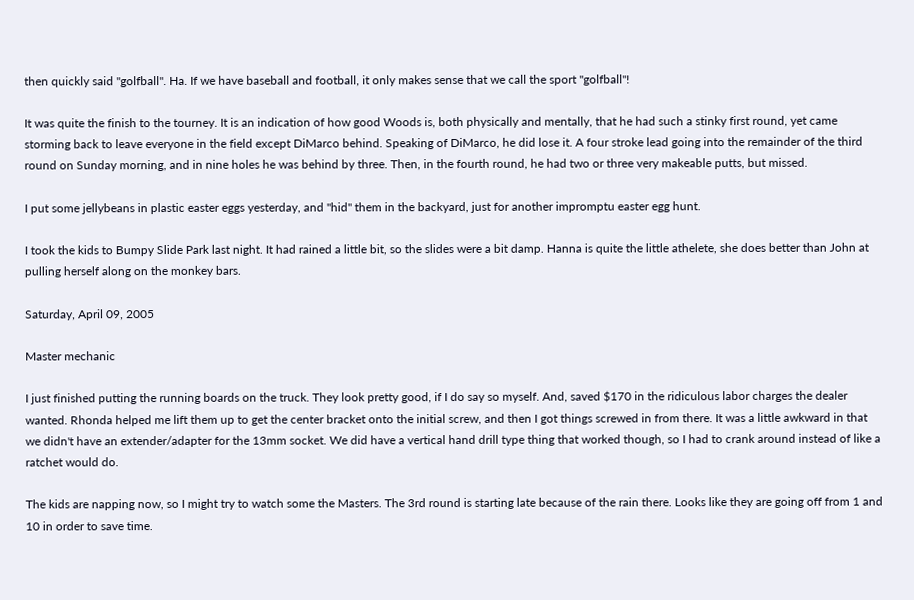then quickly said "golfball". Ha. If we have baseball and football, it only makes sense that we call the sport "golfball"!

It was quite the finish to the tourney. It is an indication of how good Woods is, both physically and mentally, that he had such a stinky first round, yet came storming back to leave everyone in the field except DiMarco behind. Speaking of DiMarco, he did lose it. A four stroke lead going into the remainder of the third round on Sunday morning, and in nine holes he was behind by three. Then, in the fourth round, he had two or three very makeable putts, but missed.

I put some jellybeans in plastic easter eggs yesterday, and "hid" them in the backyard, just for another impromptu easter egg hunt.

I took the kids to Bumpy Slide Park last night. It had rained a little bit, so the slides were a bit damp. Hanna is quite the little athelete, she does better than John at pulling herself along on the monkey bars.

Saturday, April 09, 2005

Master mechanic

I just finished putting the running boards on the truck. They look pretty good, if I do say so myself. And, saved $170 in the ridiculous labor charges the dealer wanted. Rhonda helped me lift them up to get the center bracket onto the initial screw, and then I got things screwed in from there. It was a little awkward in that we didn't have an extender/adapter for the 13mm socket. We did have a vertical hand drill type thing that worked though, so I had to crank around instead of like a ratchet would do.

The kids are napping now, so I might try to watch some the Masters. The 3rd round is starting late because of the rain there. Looks like they are going off from 1 and 10 in order to save time.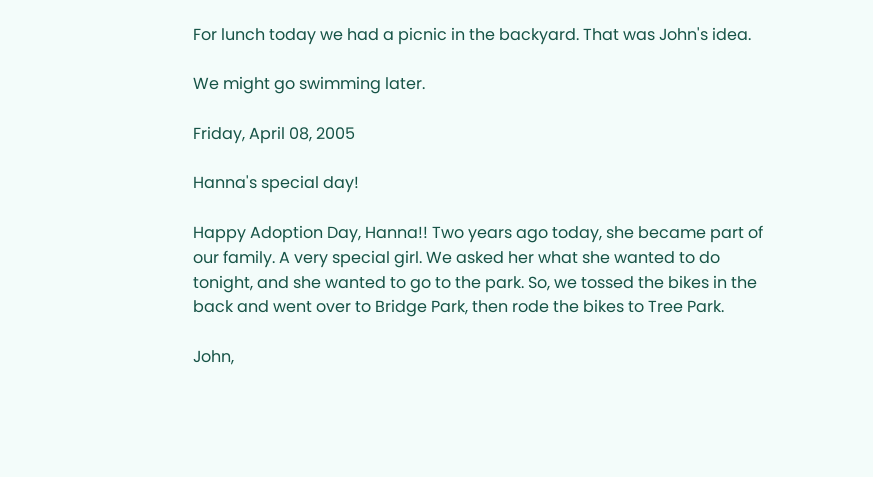For lunch today we had a picnic in the backyard. That was John's idea.

We might go swimming later.

Friday, April 08, 2005

Hanna's special day!

Happy Adoption Day, Hanna!! Two years ago today, she became part of our family. A very special girl. We asked her what she wanted to do tonight, and she wanted to go to the park. So, we tossed the bikes in the back and went over to Bridge Park, then rode the bikes to Tree Park.

John,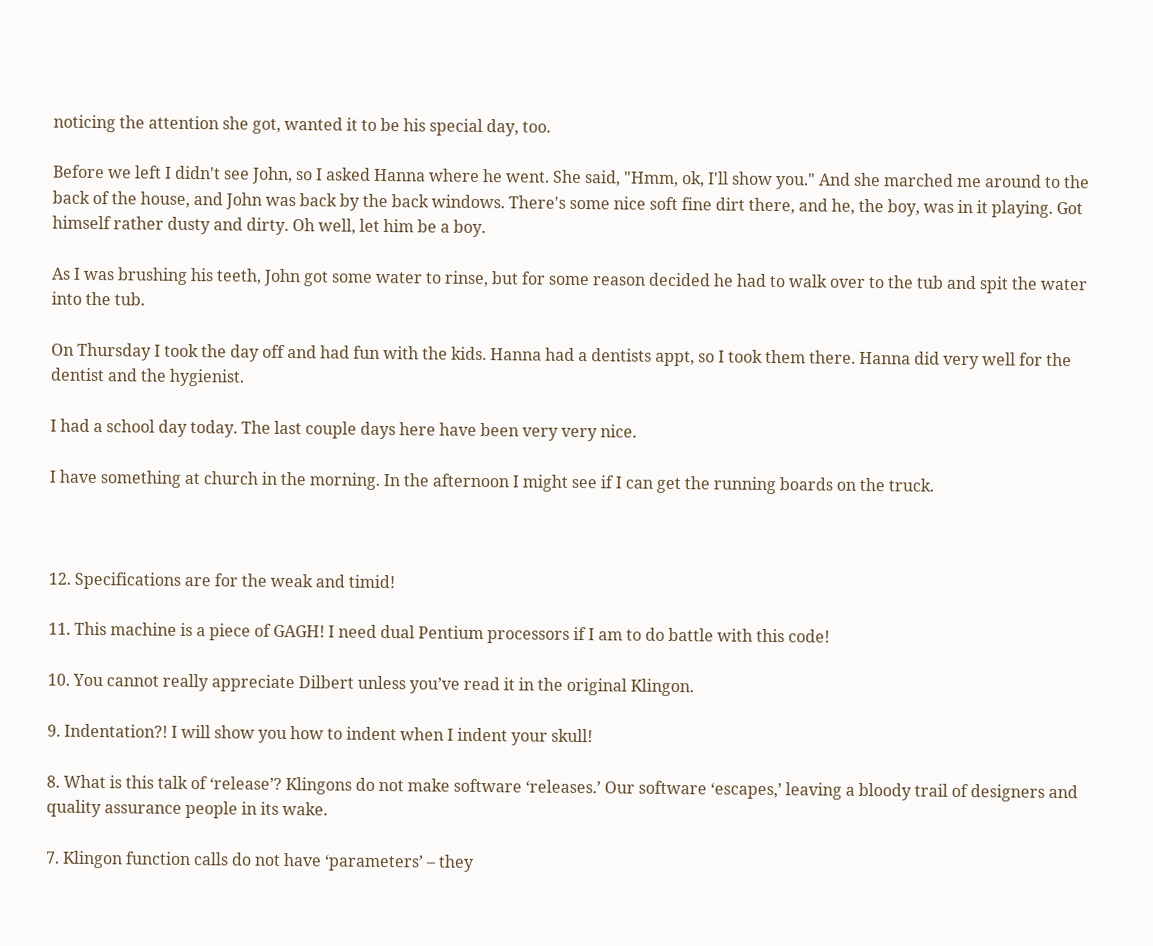noticing the attention she got, wanted it to be his special day, too.

Before we left I didn't see John, so I asked Hanna where he went. She said, "Hmm, ok, I'll show you." And she marched me around to the back of the house, and John was back by the back windows. There's some nice soft fine dirt there, and he, the boy, was in it playing. Got himself rather dusty and dirty. Oh well, let him be a boy.

As I was brushing his teeth, John got some water to rinse, but for some reason decided he had to walk over to the tub and spit the water into the tub.

On Thursday I took the day off and had fun with the kids. Hanna had a dentists appt, so I took them there. Hanna did very well for the dentist and the hygienist.

I had a school day today. The last couple days here have been very very nice.

I have something at church in the morning. In the afternoon I might see if I can get the running boards on the truck.



12. Specifications are for the weak and timid!

11. This machine is a piece of GAGH! I need dual Pentium processors if I am to do battle with this code!

10. You cannot really appreciate Dilbert unless you’ve read it in the original Klingon.

9. Indentation?! I will show you how to indent when I indent your skull!

8. What is this talk of ‘release’? Klingons do not make software ‘releases.’ Our software ‘escapes,’ leaving a bloody trail of designers and quality assurance people in its wake.

7. Klingon function calls do not have ‘parameters’ – they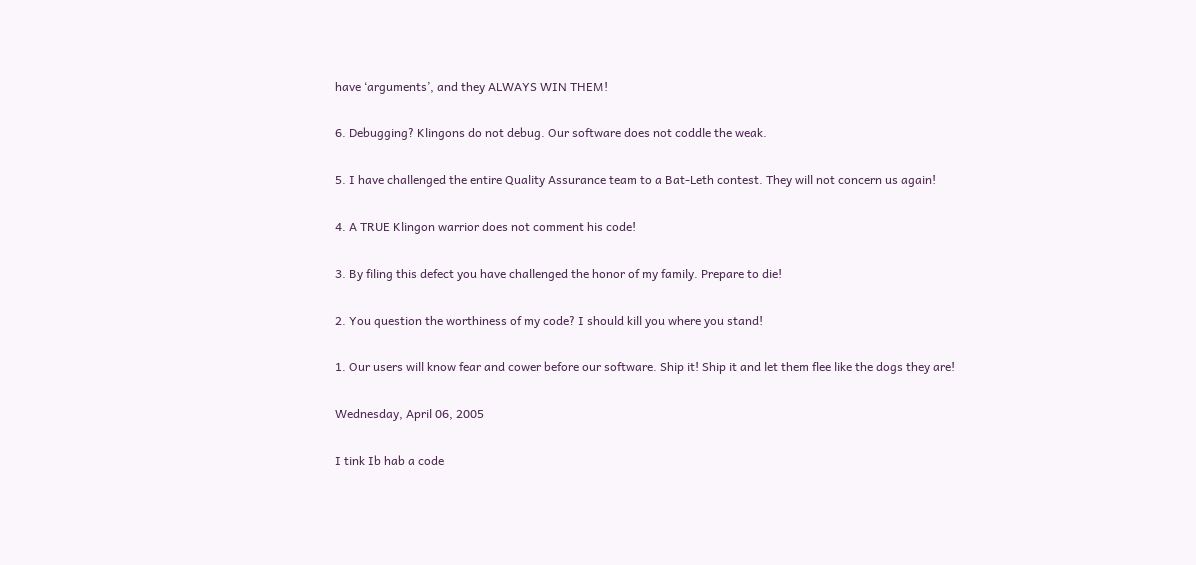have ‘arguments’, and they ALWAYS WIN THEM!

6. Debugging? Klingons do not debug. Our software does not coddle the weak.

5. I have challenged the entire Quality Assurance team to a Bat-Leth contest. They will not concern us again!

4. A TRUE Klingon warrior does not comment his code!

3. By filing this defect you have challenged the honor of my family. Prepare to die!

2. You question the worthiness of my code? I should kill you where you stand!

1. Our users will know fear and cower before our software. Ship it! Ship it and let them flee like the dogs they are!

Wednesday, April 06, 2005

I tink Ib hab a code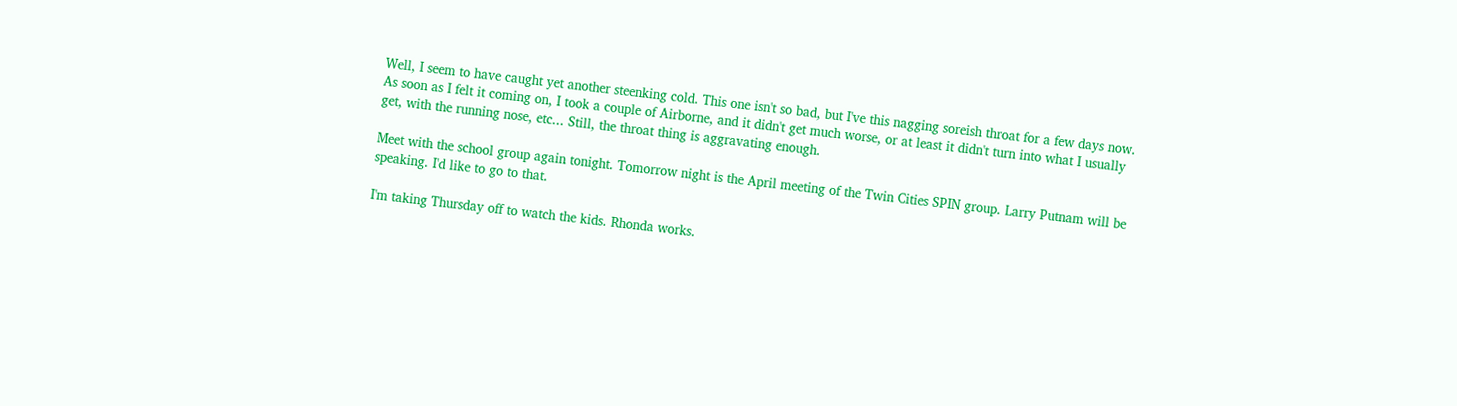Well, I seem to have caught yet another steenking cold. This one isn't so bad, but I've this nagging soreish throat for a few days now. As soon as I felt it coming on, I took a couple of Airborne, and it didn't get much worse, or at least it didn't turn into what I usually get, with the running nose, etc... Still, the throat thing is aggravating enough.

Meet with the school group again tonight. Tomorrow night is the April meeting of the Twin Cities SPIN group. Larry Putnam will be speaking. I'd like to go to that.

I'm taking Thursday off to watch the kids. Rhonda works.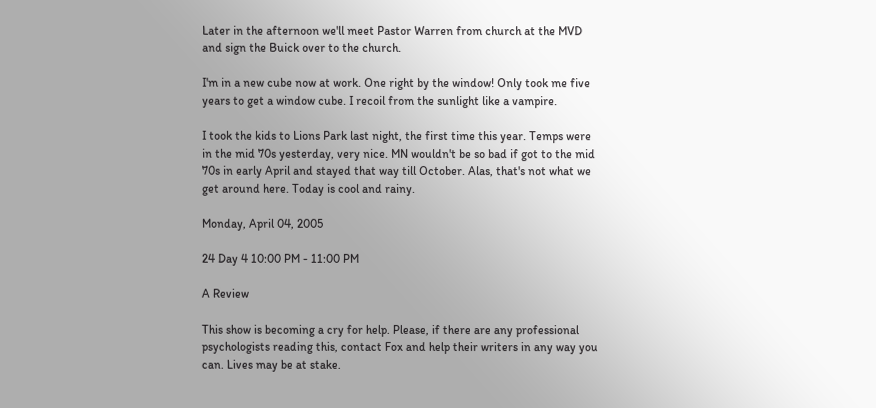Later in the afternoon we'll meet Pastor Warren from church at the MVD and sign the Buick over to the church.

I'm in a new cube now at work. One right by the window! Only took me five years to get a window cube. I recoil from the sunlight like a vampire.

I took the kids to Lions Park last night, the first time this year. Temps were in the mid 70s yesterday, very nice. MN wouldn't be so bad if got to the mid 70s in early April and stayed that way till October. Alas, that's not what we get around here. Today is cool and rainy.

Monday, April 04, 2005

24 Day 4 10:00 PM - 11:00 PM

A Review

This show is becoming a cry for help. Please, if there are any professional psychologists reading this, contact Fox and help their writers in any way you can. Lives may be at stake.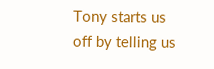Tony starts us off by telling us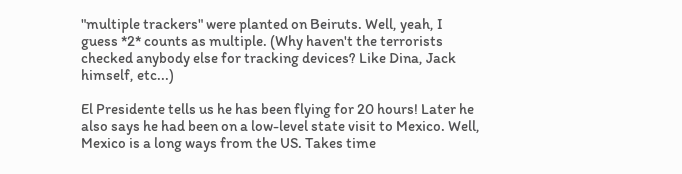"multiple trackers" were planted on Beiruts. Well, yeah, I guess *2* counts as multiple. (Why haven't the terrorists checked anybody else for tracking devices? Like Dina, Jack himself, etc...)

El Presidente tells us he has been flying for 20 hours! Later he also says he had been on a low-level state visit to Mexico. Well, Mexico is a long ways from the US. Takes time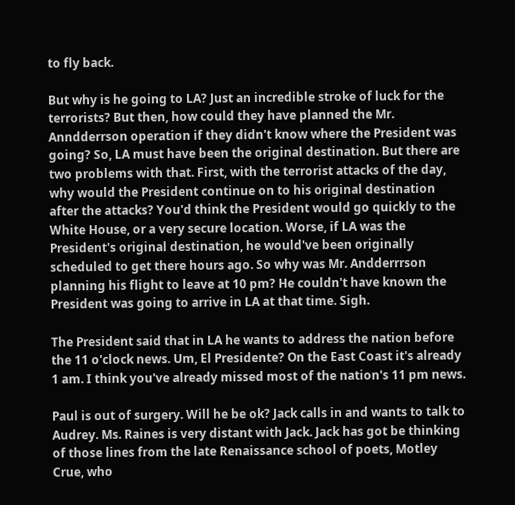to fly back.

But why is he going to LA? Just an incredible stroke of luck for the terrorists? But then, how could they have planned the Mr. Anndderrson operation if they didn't know where the President was going? So, LA must have been the original destination. But there are two problems with that. First, with the terrorist attacks of the day, why would the President continue on to his original destination after the attacks? You'd think the President would go quickly to the White House, or a very secure location. Worse, if LA was the President's original destination, he would've been originally scheduled to get there hours ago. So why was Mr. Andderrrson planning his flight to leave at 10 pm? He couldn't have known the President was going to arrive in LA at that time. Sigh.

The President said that in LA he wants to address the nation before the 11 o'clock news. Um, El Presidente? On the East Coast it's already 1 am. I think you've already missed most of the nation's 11 pm news.

Paul is out of surgery. Will he be ok? Jack calls in and wants to talk to Audrey. Ms. Raines is very distant with Jack. Jack has got be thinking of those lines from the late Renaissance school of poets, Motley Crue, who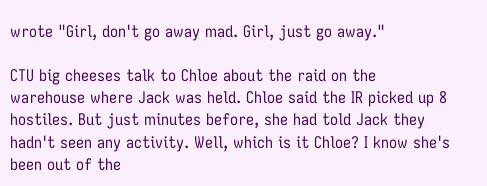wrote "Girl, don't go away mad. Girl, just go away."

CTU big cheeses talk to Chloe about the raid on the warehouse where Jack was held. Chloe said the IR picked up 8 hostiles. But just minutes before, she had told Jack they hadn't seen any activity. Well, which is it Chloe? I know she's been out of the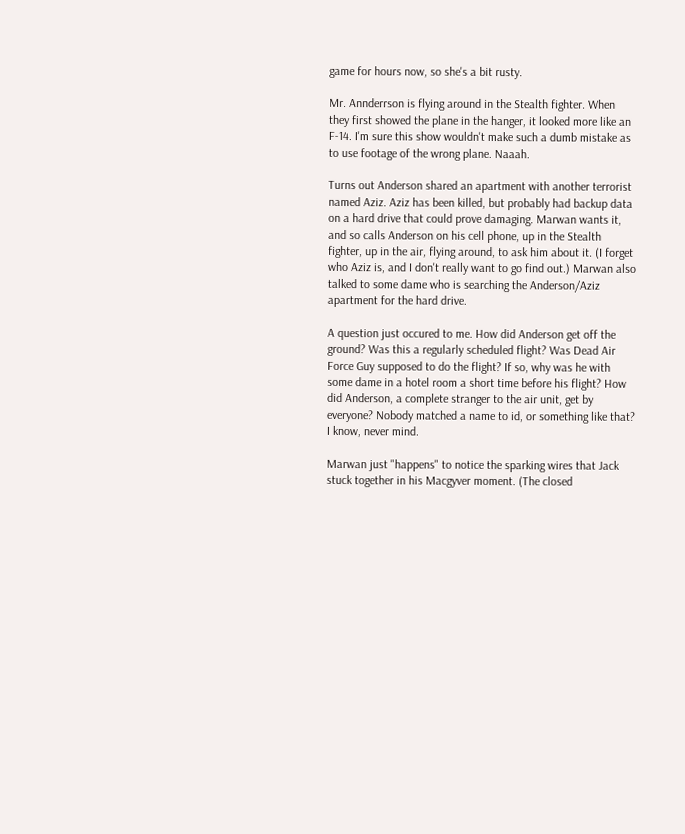game for hours now, so she's a bit rusty.

Mr. Annderrson is flying around in the Stealth fighter. When they first showed the plane in the hanger, it looked more like an F-14. I'm sure this show wouldn't make such a dumb mistake as to use footage of the wrong plane. Naaah.

Turns out Anderson shared an apartment with another terrorist named Aziz. Aziz has been killed, but probably had backup data on a hard drive that could prove damaging. Marwan wants it, and so calls Anderson on his cell phone, up in the Stealth fighter, up in the air, flying around, to ask him about it. (I forget who Aziz is, and I don't really want to go find out.) Marwan also talked to some dame who is searching the Anderson/Aziz apartment for the hard drive.

A question just occured to me. How did Anderson get off the ground? Was this a regularly scheduled flight? Was Dead Air Force Guy supposed to do the flight? If so, why was he with some dame in a hotel room a short time before his flight? How did Anderson, a complete stranger to the air unit, get by everyone? Nobody matched a name to id, or something like that? I know, never mind.

Marwan just "happens" to notice the sparking wires that Jack stuck together in his Macgyver moment. (The closed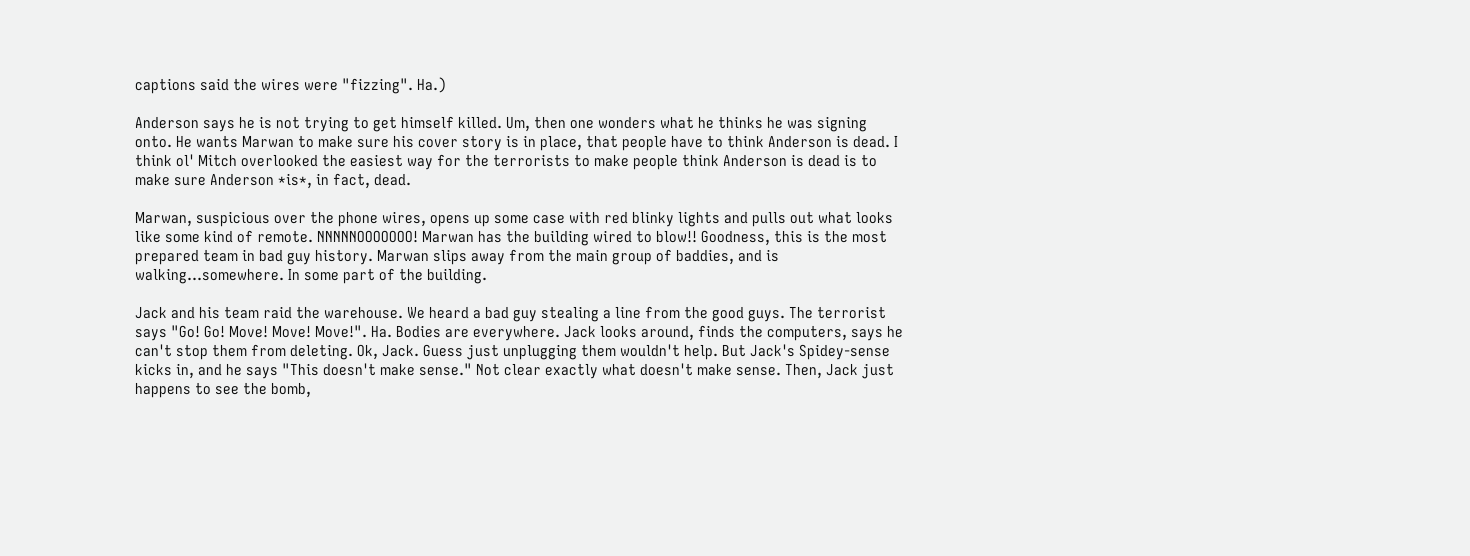captions said the wires were "fizzing". Ha.)

Anderson says he is not trying to get himself killed. Um, then one wonders what he thinks he was signing onto. He wants Marwan to make sure his cover story is in place, that people have to think Anderson is dead. I think ol' Mitch overlooked the easiest way for the terrorists to make people think Anderson is dead is to make sure Anderson *is*, in fact, dead.

Marwan, suspicious over the phone wires, opens up some case with red blinky lights and pulls out what looks like some kind of remote. NNNNNOOOOOOO! Marwan has the building wired to blow!! Goodness, this is the most prepared team in bad guy history. Marwan slips away from the main group of baddies, and is walking...somewhere. In some part of the building.

Jack and his team raid the warehouse. We heard a bad guy stealing a line from the good guys. The terrorist says "Go! Go! Move! Move! Move!". Ha. Bodies are everywhere. Jack looks around, finds the computers, says he can't stop them from deleting. Ok, Jack. Guess just unplugging them wouldn't help. But Jack's Spidey-sense kicks in, and he says "This doesn't make sense." Not clear exactly what doesn't make sense. Then, Jack just happens to see the bomb,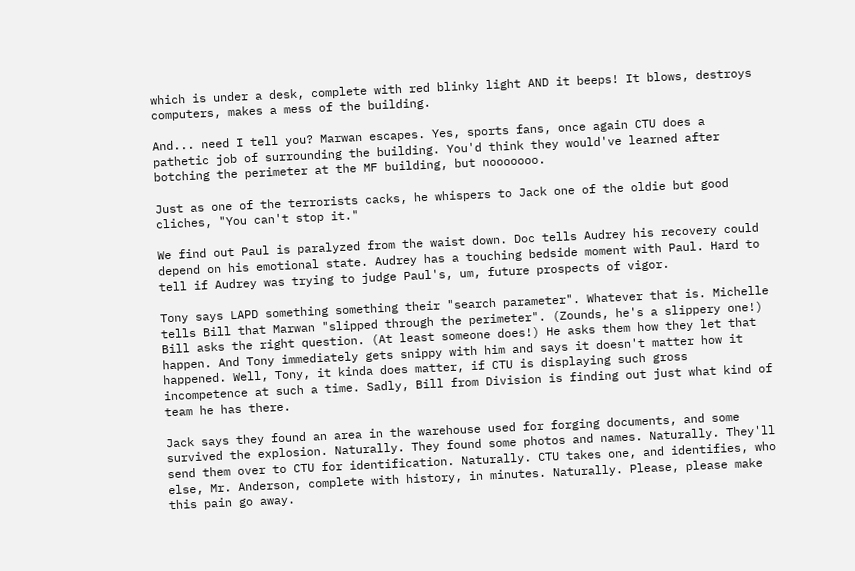which is under a desk, complete with red blinky light AND it beeps! It blows, destroys computers, makes a mess of the building.

And... need I tell you? Marwan escapes. Yes, sports fans, once again CTU does a pathetic job of surrounding the building. You'd think they would've learned after botching the perimeter at the MF building, but nooooooo.

Just as one of the terrorists cacks, he whispers to Jack one of the oldie but good cliches, "You can't stop it."

We find out Paul is paralyzed from the waist down. Doc tells Audrey his recovery could depend on his emotional state. Audrey has a touching bedside moment with Paul. Hard to tell if Audrey was trying to judge Paul's, um, future prospects of vigor.

Tony says LAPD something something their "search parameter". Whatever that is. Michelle tells Bill that Marwan "slipped through the perimeter". (Zounds, he's a slippery one!) Bill asks the right question. (At least someone does!) He asks them how they let that happen. And Tony immediately gets snippy with him and says it doesn't matter how it happened. Well, Tony, it kinda does matter, if CTU is displaying such gross incompetence at such a time. Sadly, Bill from Division is finding out just what kind of team he has there.

Jack says they found an area in the warehouse used for forging documents, and some survived the explosion. Naturally. They found some photos and names. Naturally. They'll send them over to CTU for identification. Naturally. CTU takes one, and identifies, who else, Mr. Anderson, complete with history, in minutes. Naturally. Please, please make this pain go away.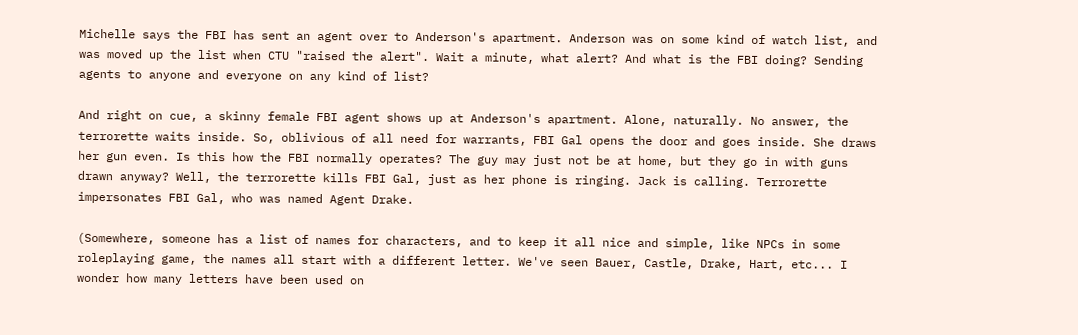Michelle says the FBI has sent an agent over to Anderson's apartment. Anderson was on some kind of watch list, and was moved up the list when CTU "raised the alert". Wait a minute, what alert? And what is the FBI doing? Sending agents to anyone and everyone on any kind of list?

And right on cue, a skinny female FBI agent shows up at Anderson's apartment. Alone, naturally. No answer, the terrorette waits inside. So, oblivious of all need for warrants, FBI Gal opens the door and goes inside. She draws her gun even. Is this how the FBI normally operates? The guy may just not be at home, but they go in with guns drawn anyway? Well, the terrorette kills FBI Gal, just as her phone is ringing. Jack is calling. Terrorette impersonates FBI Gal, who was named Agent Drake.

(Somewhere, someone has a list of names for characters, and to keep it all nice and simple, like NPCs in some roleplaying game, the names all start with a different letter. We've seen Bauer, Castle, Drake, Hart, etc... I wonder how many letters have been used on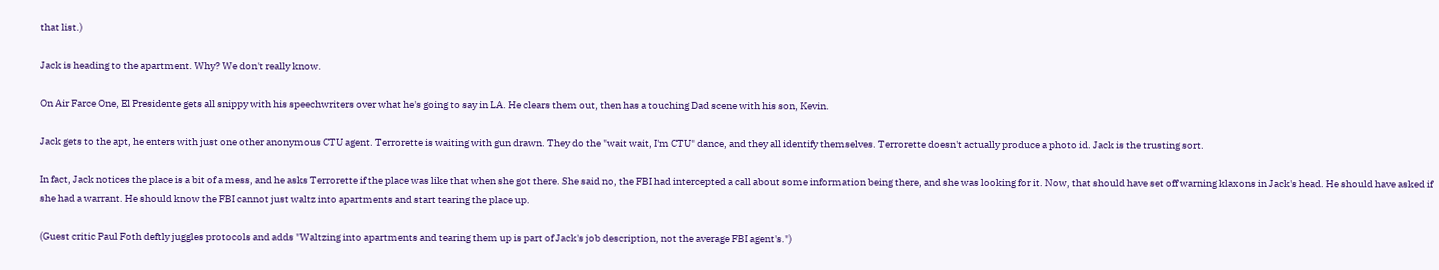that list.)

Jack is heading to the apartment. Why? We don't really know.

On Air Farce One, El Presidente gets all snippy with his speechwriters over what he's going to say in LA. He clears them out, then has a touching Dad scene with his son, Kevin.

Jack gets to the apt, he enters with just one other anonymous CTU agent. Terrorette is waiting with gun drawn. They do the "wait wait, I'm CTU" dance, and they all identify themselves. Terrorette doesn't actually produce a photo id. Jack is the trusting sort.

In fact, Jack notices the place is a bit of a mess, and he asks Terrorette if the place was like that when she got there. She said no, the FBI had intercepted a call about some information being there, and she was looking for it. Now, that should have set off warning klaxons in Jack's head. He should have asked if she had a warrant. He should know the FBI cannot just waltz into apartments and start tearing the place up.

(Guest critic Paul Foth deftly juggles protocols and adds "Waltzing into apartments and tearing them up is part of Jack's job description, not the average FBI agent's.")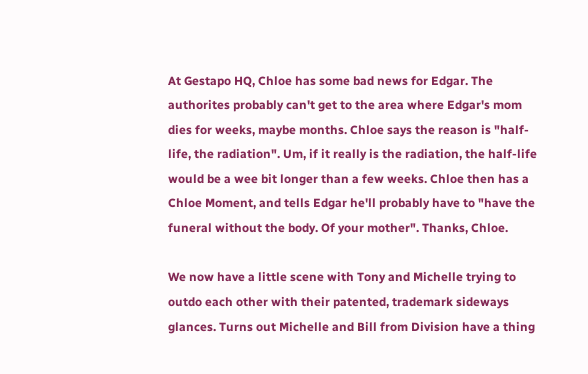At Gestapo HQ, Chloe has some bad news for Edgar. The authorites probably can't get to the area where Edgar's mom dies for weeks, maybe months. Chloe says the reason is "half-life, the radiation". Um, if it really is the radiation, the half-life would be a wee bit longer than a few weeks. Chloe then has a Chloe Moment, and tells Edgar he'll probably have to "have the funeral without the body. Of your mother". Thanks, Chloe.

We now have a little scene with Tony and Michelle trying to outdo each other with their patented, trademark sideways glances. Turns out Michelle and Bill from Division have a thing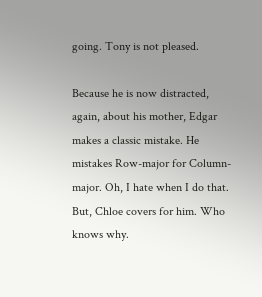going. Tony is not pleased.

Because he is now distracted, again, about his mother, Edgar makes a classic mistake. He mistakes Row-major for Column-major. Oh, I hate when I do that. But, Chloe covers for him. Who knows why.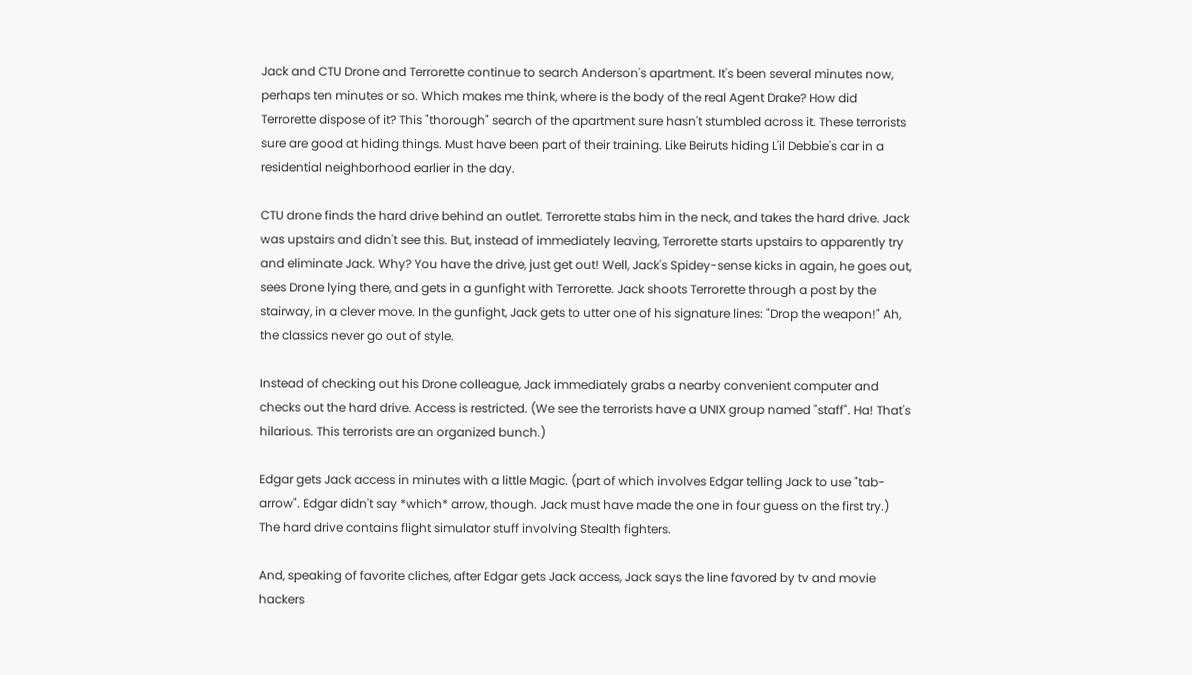Jack and CTU Drone and Terrorette continue to search Anderson's apartment. It's been several minutes now, perhaps ten minutes or so. Which makes me think, where is the body of the real Agent Drake? How did Terrorette dispose of it? This "thorough" search of the apartment sure hasn't stumbled across it. These terrorists sure are good at hiding things. Must have been part of their training. Like Beiruts hiding L'il Debbie's car in a residential neighborhood earlier in the day.

CTU drone finds the hard drive behind an outlet. Terrorette stabs him in the neck, and takes the hard drive. Jack was upstairs and didn't see this. But, instead of immediately leaving, Terrorette starts upstairs to apparently try and eliminate Jack. Why? You have the drive, just get out! Well, Jack's Spidey-sense kicks in again, he goes out, sees Drone lying there, and gets in a gunfight with Terrorette. Jack shoots Terrorette through a post by the stairway, in a clever move. In the gunfight, Jack gets to utter one of his signature lines: "Drop the weapon!" Ah, the classics never go out of style.

Instead of checking out his Drone colleague, Jack immediately grabs a nearby convenient computer and checks out the hard drive. Access is restricted. (We see the terrorists have a UNIX group named "staff". Ha! That's hilarious. This terrorists are an organized bunch.)

Edgar gets Jack access in minutes with a little Magic. (part of which involves Edgar telling Jack to use "tab-arrow". Edgar didn't say *which* arrow, though. Jack must have made the one in four guess on the first try.) The hard drive contains flight simulator stuff involving Stealth fighters.

And, speaking of favorite cliches, after Edgar gets Jack access, Jack says the line favored by tv and movie hackers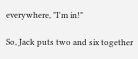everywhere, "I'm in!"

So, Jack puts two and six together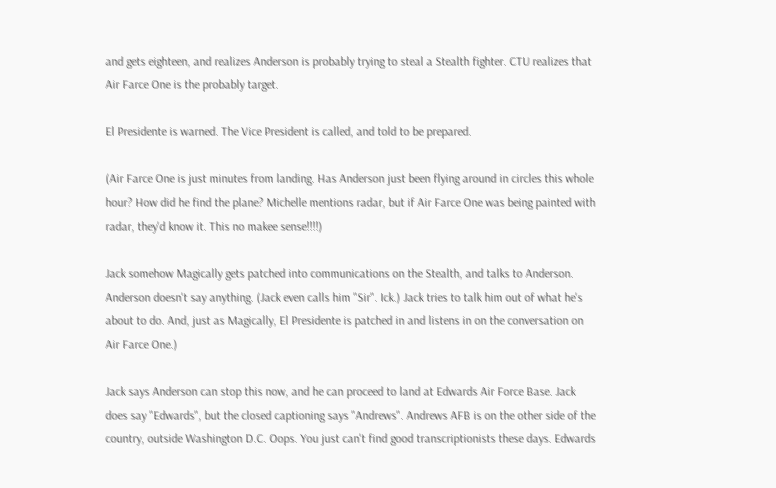and gets eighteen, and realizes Anderson is probably trying to steal a Stealth fighter. CTU realizes that Air Farce One is the probably target.

El Presidente is warned. The Vice President is called, and told to be prepared.

(Air Farce One is just minutes from landing. Has Anderson just been flying around in circles this whole hour? How did he find the plane? Michelle mentions radar, but if Air Farce One was being painted with radar, they'd know it. This no makee sense!!!!)

Jack somehow Magically gets patched into communications on the Stealth, and talks to Anderson. Anderson doesn't say anything. (Jack even calls him "Sir". Ick.) Jack tries to talk him out of what he's about to do. And, just as Magically, El Presidente is patched in and listens in on the conversation on Air Farce One.)

Jack says Anderson can stop this now, and he can proceed to land at Edwards Air Force Base. Jack does say "Edwards", but the closed captioning says "Andrews". Andrews AFB is on the other side of the country, outside Washington D.C. Oops. You just can't find good transcriptionists these days. Edwards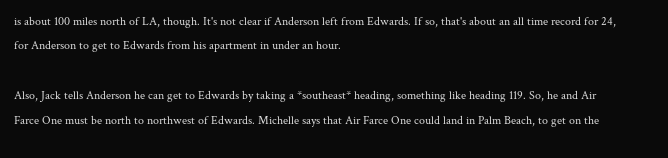is about 100 miles north of LA, though. It's not clear if Anderson left from Edwards. If so, that's about an all time record for 24, for Anderson to get to Edwards from his apartment in under an hour.

Also, Jack tells Anderson he can get to Edwards by taking a *southeast* heading, something like heading 119. So, he and Air Farce One must be north to northwest of Edwards. Michelle says that Air Farce One could land in Palm Beach, to get on the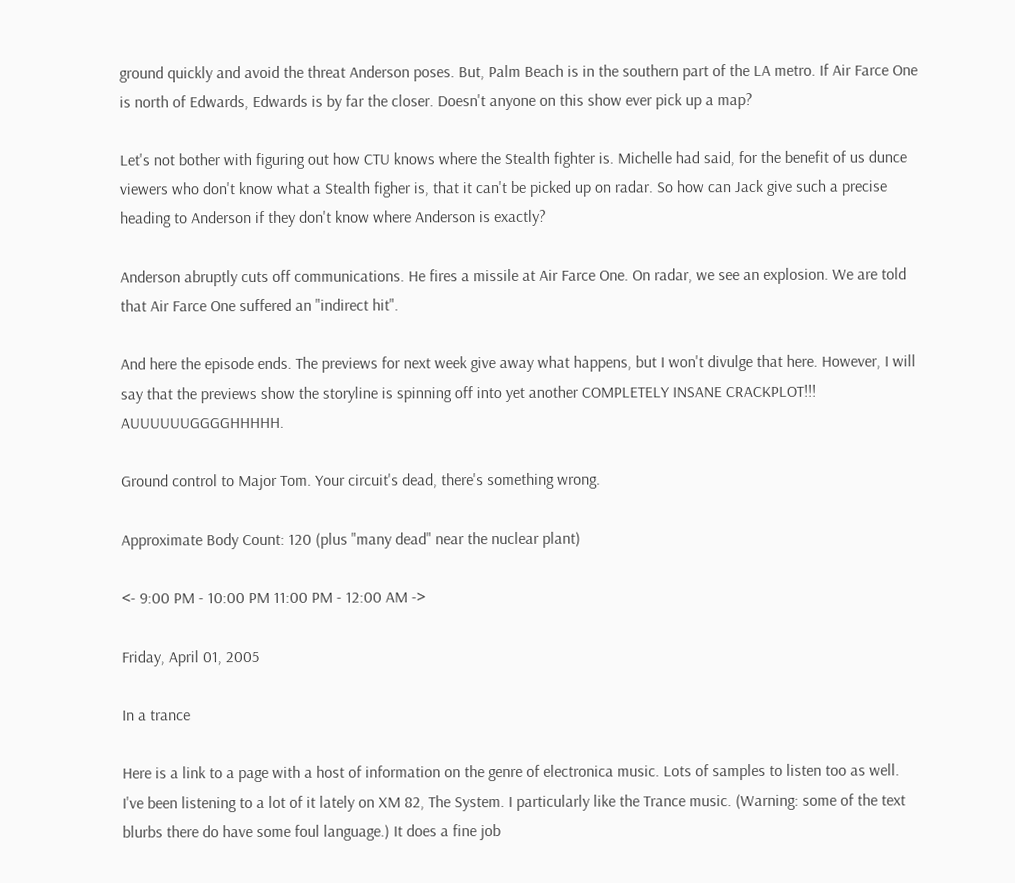ground quickly and avoid the threat Anderson poses. But, Palm Beach is in the southern part of the LA metro. If Air Farce One is north of Edwards, Edwards is by far the closer. Doesn't anyone on this show ever pick up a map?

Let's not bother with figuring out how CTU knows where the Stealth fighter is. Michelle had said, for the benefit of us dunce viewers who don't know what a Stealth figher is, that it can't be picked up on radar. So how can Jack give such a precise heading to Anderson if they don't know where Anderson is exactly?

Anderson abruptly cuts off communications. He fires a missile at Air Farce One. On radar, we see an explosion. We are told that Air Farce One suffered an "indirect hit".

And here the episode ends. The previews for next week give away what happens, but I won't divulge that here. However, I will say that the previews show the storyline is spinning off into yet another COMPLETELY INSANE CRACKPLOT!!! AUUUUUUGGGGHHHHH.

Ground control to Major Tom. Your circuit's dead, there's something wrong.

Approximate Body Count: 120 (plus "many dead" near the nuclear plant)

<- 9:00 PM - 10:00 PM 11:00 PM - 12:00 AM ->

Friday, April 01, 2005

In a trance

Here is a link to a page with a host of information on the genre of electronica music. Lots of samples to listen too as well. I've been listening to a lot of it lately on XM 82, The System. I particularly like the Trance music. (Warning: some of the text blurbs there do have some foul language.) It does a fine job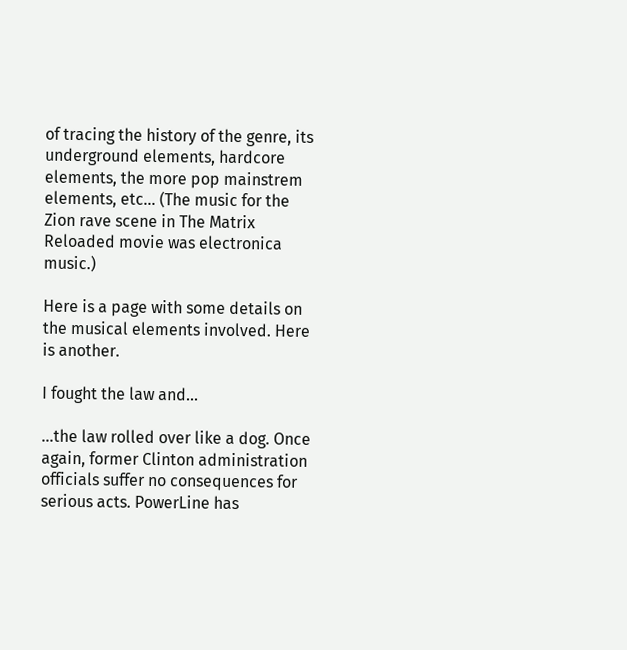of tracing the history of the genre, its underground elements, hardcore elements, the more pop mainstrem elements, etc... (The music for the Zion rave scene in The Matrix Reloaded movie was electronica music.)

Here is a page with some details on the musical elements involved. Here is another.

I fought the law and...

...the law rolled over like a dog. Once again, former Clinton administration officials suffer no consequences for serious acts. PowerLine has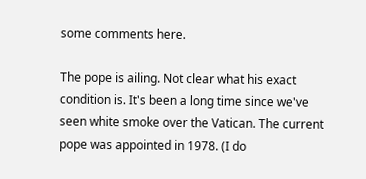some comments here.

The pope is ailing. Not clear what his exact condition is. It's been a long time since we've seen white smoke over the Vatican. The current pope was appointed in 1978. (I do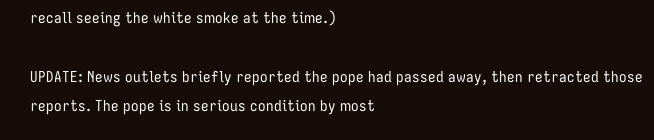recall seeing the white smoke at the time.)

UPDATE: News outlets briefly reported the pope had passed away, then retracted those reports. The pope is in serious condition by most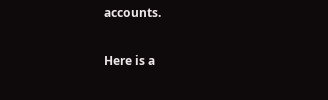accounts.

Here is a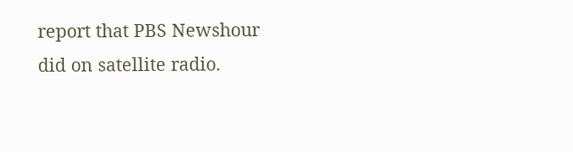report that PBS Newshour did on satellite radio.